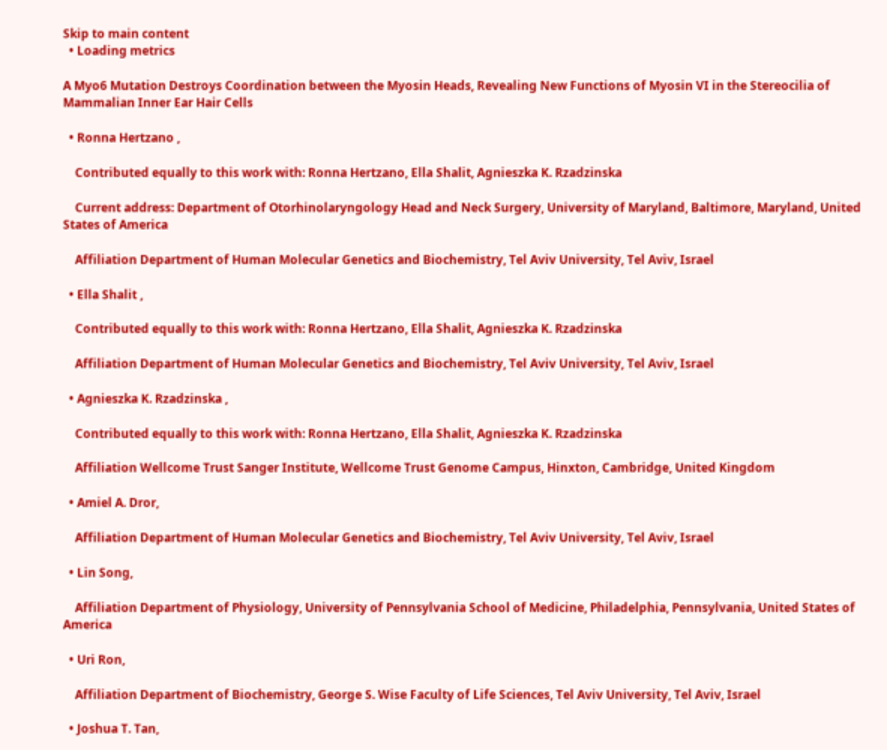Skip to main content
  • Loading metrics

A Myo6 Mutation Destroys Coordination between the Myosin Heads, Revealing New Functions of Myosin VI in the Stereocilia of Mammalian Inner Ear Hair Cells

  • Ronna Hertzano ,

    Contributed equally to this work with: Ronna Hertzano, Ella Shalit, Agnieszka K. Rzadzinska

    Current address: Department of Otorhinolaryngology Head and Neck Surgery, University of Maryland, Baltimore, Maryland, United States of America

    Affiliation Department of Human Molecular Genetics and Biochemistry, Tel Aviv University, Tel Aviv, Israel

  • Ella Shalit ,

    Contributed equally to this work with: Ronna Hertzano, Ella Shalit, Agnieszka K. Rzadzinska

    Affiliation Department of Human Molecular Genetics and Biochemistry, Tel Aviv University, Tel Aviv, Israel

  • Agnieszka K. Rzadzinska ,

    Contributed equally to this work with: Ronna Hertzano, Ella Shalit, Agnieszka K. Rzadzinska

    Affiliation Wellcome Trust Sanger Institute, Wellcome Trust Genome Campus, Hinxton, Cambridge, United Kingdom

  • Amiel A. Dror,

    Affiliation Department of Human Molecular Genetics and Biochemistry, Tel Aviv University, Tel Aviv, Israel

  • Lin Song,

    Affiliation Department of Physiology, University of Pennsylvania School of Medicine, Philadelphia, Pennsylvania, United States of America

  • Uri Ron,

    Affiliation Department of Biochemistry, George S. Wise Faculty of Life Sciences, Tel Aviv University, Tel Aviv, Israel

  • Joshua T. Tan,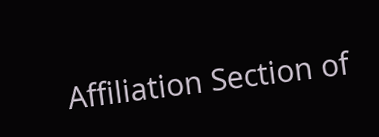Affiliation Section of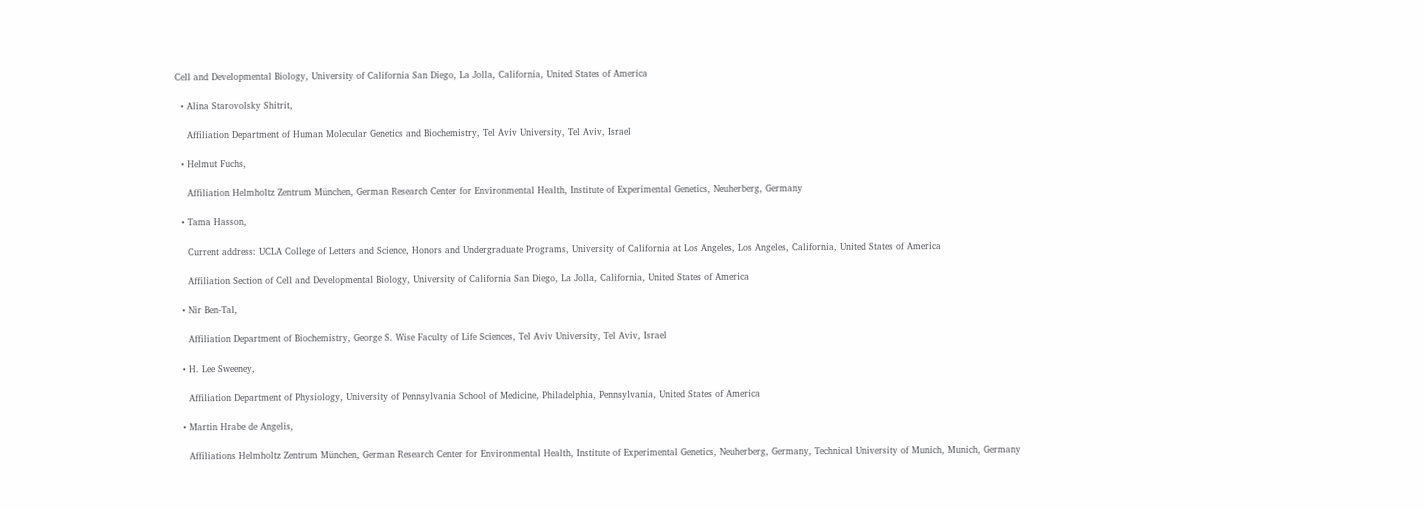Cell and Developmental Biology, University of California San Diego, La Jolla, California, United States of America

  • Alina Starovolsky Shitrit,

    Affiliation Department of Human Molecular Genetics and Biochemistry, Tel Aviv University, Tel Aviv, Israel

  • Helmut Fuchs,

    Affiliation Helmholtz Zentrum München, German Research Center for Environmental Health, Institute of Experimental Genetics, Neuherberg, Germany

  • Tama Hasson,

    Current address: UCLA College of Letters and Science, Honors and Undergraduate Programs, University of California at Los Angeles, Los Angeles, California, United States of America

    Affiliation Section of Cell and Developmental Biology, University of California San Diego, La Jolla, California, United States of America

  • Nir Ben-Tal,

    Affiliation Department of Biochemistry, George S. Wise Faculty of Life Sciences, Tel Aviv University, Tel Aviv, Israel

  • H. Lee Sweeney,

    Affiliation Department of Physiology, University of Pennsylvania School of Medicine, Philadelphia, Pennsylvania, United States of America

  • Martin Hrabe de Angelis,

    Affiliations Helmholtz Zentrum München, German Research Center for Environmental Health, Institute of Experimental Genetics, Neuherberg, Germany, Technical University of Munich, Munich, Germany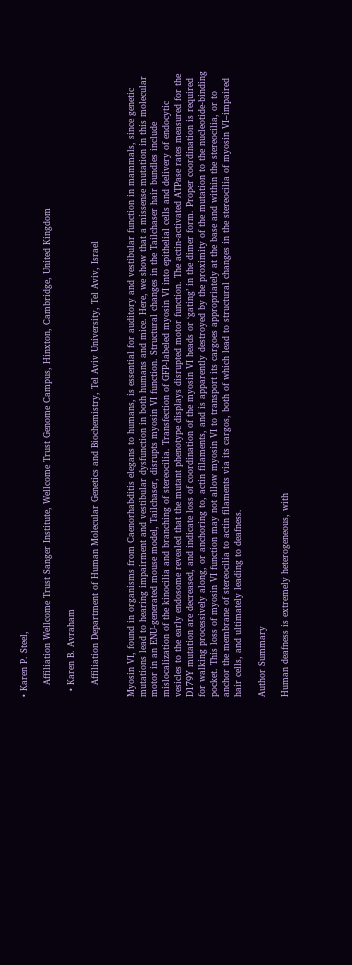• Karen P. Steel,

    Affiliation Wellcome Trust Sanger Institute, Wellcome Trust Genome Campus, Hinxton, Cambridge, United Kingdom

  • Karen B. Avraham

    Affiliation Department of Human Molecular Genetics and Biochemistry, Tel Aviv University, Tel Aviv, Israel


Myosin VI, found in organisms from Caenorhabditis elegans to humans, is essential for auditory and vestibular function in mammals, since genetic mutations lead to hearing impairment and vestibular dysfunction in both humans and mice. Here, we show that a missense mutation in this molecular motor in an ENU-generated mouse model, Tailchaser, disrupts myosin VI function. Structural changes in the Tailchaser hair bundles include mislocalization of the kinocilia and branching of stereocilia. Transfection of GFP-labeled myosin VI into epithelial cells and delivery of endocytic vesicles to the early endosome revealed that the mutant phenotype displays disrupted motor function. The actin-activated ATPase rates measured for the D179Y mutation are decreased, and indicate loss of coordination of the myosin VI heads or ‘gating’ in the dimer form. Proper coordination is required for walking processively along, or anchoring to, actin filaments, and is apparently destroyed by the proximity of the mutation to the nucleotide-binding pocket. This loss of myosin VI function may not allow myosin VI to transport its cargoes appropriately at the base and within the stereocilia, or to anchor the membrane of stereocilia to actin filaments via its cargos, both of which lead to structural changes in the stereocilia of myosin VI–impaired hair cells, and ultimately leading to deafness.

Author Summary

Human deafness is extremely heterogeneous, with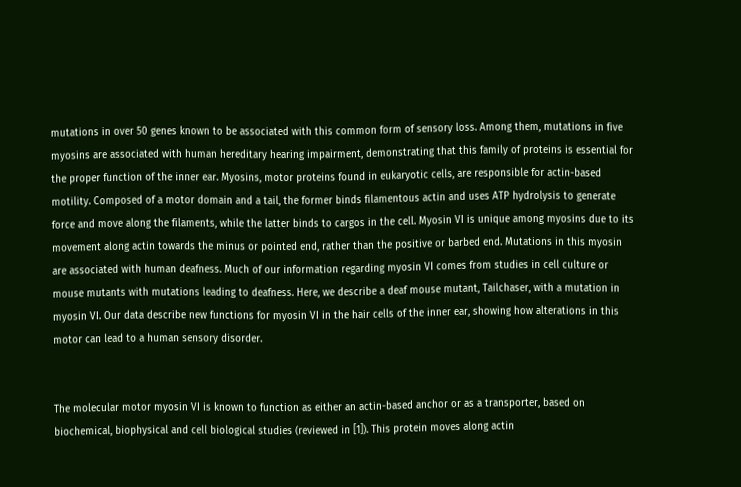mutations in over 50 genes known to be associated with this common form of sensory loss. Among them, mutations in five myosins are associated with human hereditary hearing impairment, demonstrating that this family of proteins is essential for the proper function of the inner ear. Myosins, motor proteins found in eukaryotic cells, are responsible for actin-based motility. Composed of a motor domain and a tail, the former binds filamentous actin and uses ATP hydrolysis to generate force and move along the filaments, while the latter binds to cargos in the cell. Myosin VI is unique among myosins due to its movement along actin towards the minus or pointed end, rather than the positive or barbed end. Mutations in this myosin are associated with human deafness. Much of our information regarding myosin VI comes from studies in cell culture or mouse mutants with mutations leading to deafness. Here, we describe a deaf mouse mutant, Tailchaser, with a mutation in myosin VI. Our data describe new functions for myosin VI in the hair cells of the inner ear, showing how alterations in this motor can lead to a human sensory disorder.


The molecular motor myosin VI is known to function as either an actin-based anchor or as a transporter, based on biochemical, biophysical and cell biological studies (reviewed in [1]). This protein moves along actin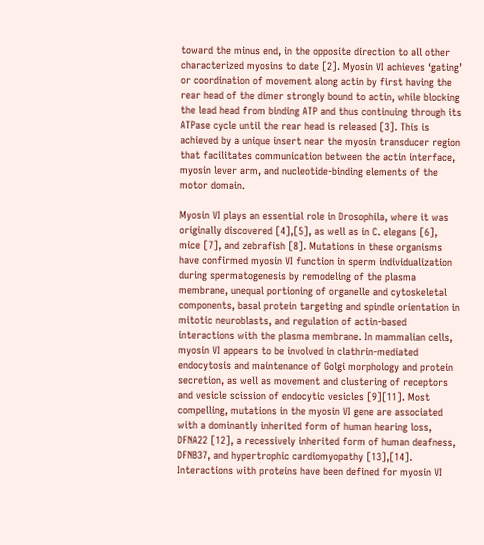toward the minus end, in the opposite direction to all other characterized myosins to date [2]. Myosin VI achieves ‘gating’ or coordination of movement along actin by first having the rear head of the dimer strongly bound to actin, while blocking the lead head from binding ATP and thus continuing through its ATPase cycle until the rear head is released [3]. This is achieved by a unique insert near the myosin transducer region that facilitates communication between the actin interface, myosin lever arm, and nucleotide-binding elements of the motor domain.

Myosin VI plays an essential role in Drosophila, where it was originally discovered [4],[5], as well as in C. elegans [6], mice [7], and zebrafish [8]. Mutations in these organisms have confirmed myosin VI function in sperm individualization during spermatogenesis by remodeling of the plasma membrane, unequal portioning of organelle and cytoskeletal components, basal protein targeting and spindle orientation in mitotic neuroblasts, and regulation of actin-based interactions with the plasma membrane. In mammalian cells, myosin VI appears to be involved in clathrin-mediated endocytosis and maintenance of Golgi morphology and protein secretion, as well as movement and clustering of receptors and vesicle scission of endocytic vesicles [9][11]. Most compelling, mutations in the myosin VI gene are associated with a dominantly inherited form of human hearing loss, DFNA22 [12], a recessively inherited form of human deafness, DFNB37, and hypertrophic cardiomyopathy [13],[14]. Interactions with proteins have been defined for myosin VI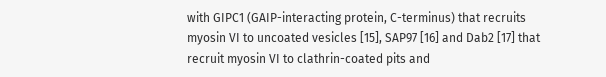with GIPC1 (GAIP-interacting protein, C-terminus) that recruits myosin VI to uncoated vesicles [15], SAP97 [16] and Dab2 [17] that recruit myosin VI to clathrin-coated pits and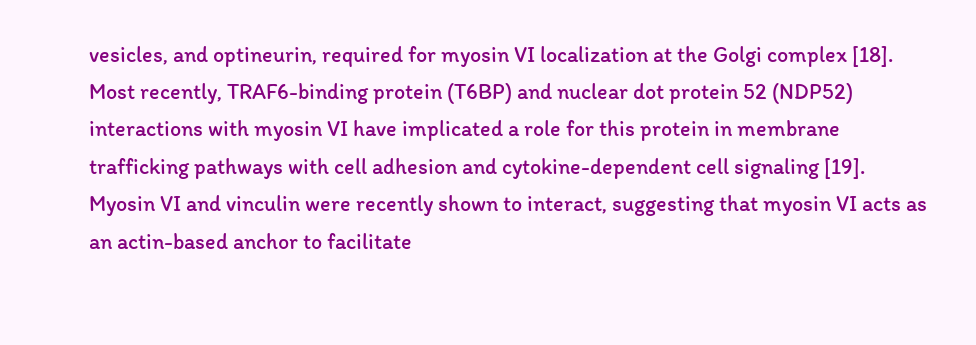vesicles, and optineurin, required for myosin VI localization at the Golgi complex [18]. Most recently, TRAF6-binding protein (T6BP) and nuclear dot protein 52 (NDP52) interactions with myosin VI have implicated a role for this protein in membrane trafficking pathways with cell adhesion and cytokine-dependent cell signaling [19]. Myosin VI and vinculin were recently shown to interact, suggesting that myosin VI acts as an actin-based anchor to facilitate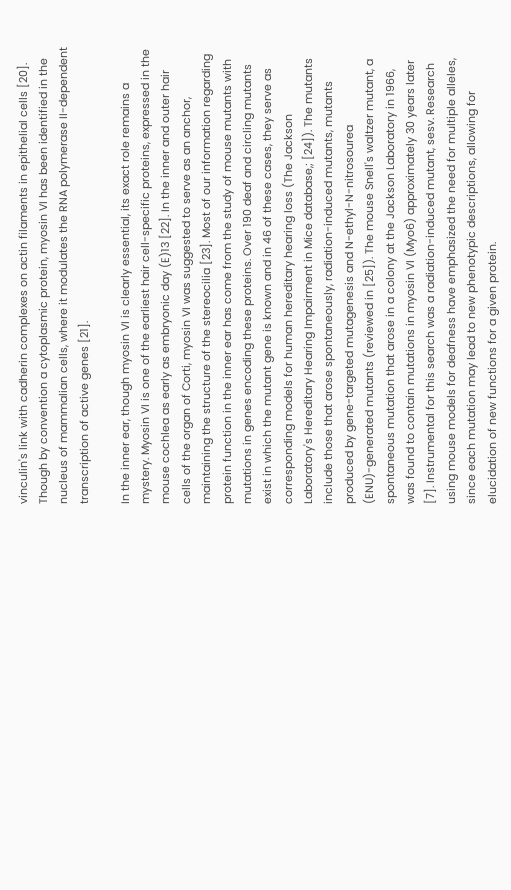vinculin's link with cadherin complexes on actin filaments in epithelial cells [20]. Though by convention a cytoplasmic protein, myosin VI has been identified in the nucleus of mammalian cells, where it modulates the RNA polymerase II-dependent transcription of active genes [21].

In the inner ear, though myosin VI is clearly essential, its exact role remains a mystery. Myosin VI is one of the earliest hair cell-specific proteins, expressed in the mouse cochlea as early as embryonic day (E)13 [22]. In the inner and outer hair cells of the organ of Corti, myosin VI was suggested to serve as an anchor, maintaining the structure of the stereocilia [23]. Most of our information regarding protein function in the inner ear has come from the study of mouse mutants with mutations in genes encoding these proteins. Over 190 deaf and circling mutants exist in which the mutant gene is known and in 46 of these cases, they serve as corresponding models for human hereditary hearing loss (The Jackson Laboratory's Hereditary Hearing Impairment in Mice database,; [24]). The mutants include those that arose spontaneously, radiation-induced mutants, mutants produced by gene-targeted mutagenesis and N-ethyl-N-nitrosourea (ENU)-generated mutants (reviewed in [25]). The mouse Snell's waltzer mutant, a spontaneous mutation that arose in a colony at the Jackson Laboratory in 1966, was found to contain mutations in myosin VI (Myo6) approximately 30 years later [7]. Instrumental for this search was a radiation-induced mutant, sesv. Research using mouse models for deafness have emphasized the need for multiple alleles, since each mutation may lead to new phenotypic descriptions, allowing for elucidation of new functions for a given protein.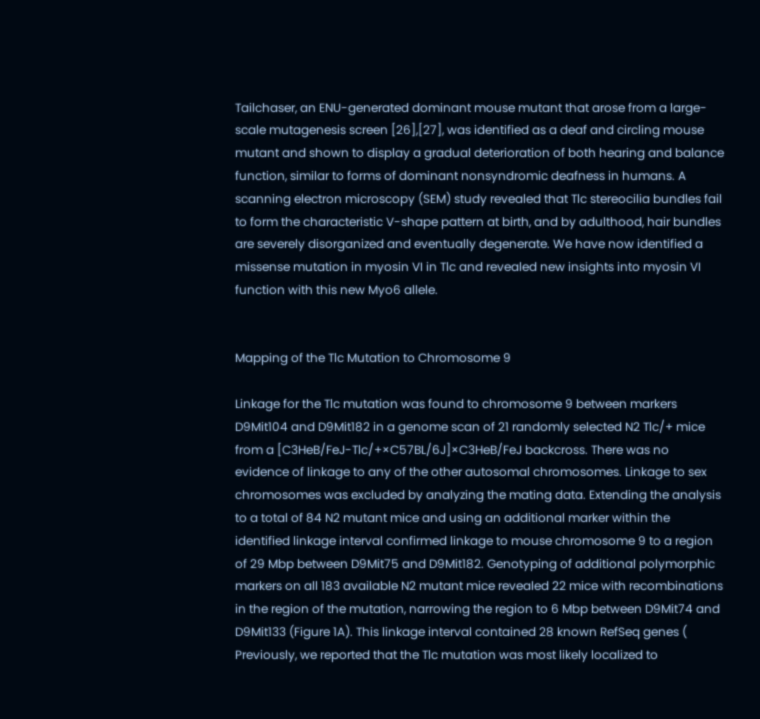Tailchaser, an ENU-generated dominant mouse mutant that arose from a large-scale mutagenesis screen [26],[27], was identified as a deaf and circling mouse mutant and shown to display a gradual deterioration of both hearing and balance function, similar to forms of dominant nonsyndromic deafness in humans. A scanning electron microscopy (SEM) study revealed that Tlc stereocilia bundles fail to form the characteristic V-shape pattern at birth, and by adulthood, hair bundles are severely disorganized and eventually degenerate. We have now identified a missense mutation in myosin VI in Tlc and revealed new insights into myosin VI function with this new Myo6 allele.


Mapping of the Tlc Mutation to Chromosome 9

Linkage for the Tlc mutation was found to chromosome 9 between markers D9Mit104 and D9Mit182 in a genome scan of 21 randomly selected N2 Tlc/+ mice from a [C3HeB/FeJ-Tlc/+×C57BL/6J]×C3HeB/FeJ backcross. There was no evidence of linkage to any of the other autosomal chromosomes. Linkage to sex chromosomes was excluded by analyzing the mating data. Extending the analysis to a total of 84 N2 mutant mice and using an additional marker within the identified linkage interval confirmed linkage to mouse chromosome 9 to a region of 29 Mbp between D9Mit75 and D9Mit182. Genotyping of additional polymorphic markers on all 183 available N2 mutant mice revealed 22 mice with recombinations in the region of the mutation, narrowing the region to 6 Mbp between D9Mit74 and D9Mit133 (Figure 1A). This linkage interval contained 28 known RefSeq genes ( Previously, we reported that the Tlc mutation was most likely localized to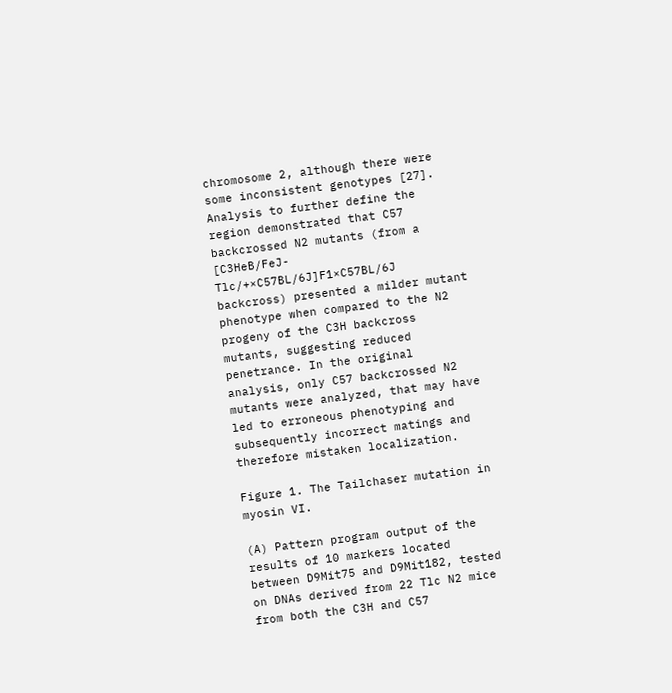chromosome 2, although there were some inconsistent genotypes [27]. Analysis to further define the region demonstrated that C57 backcrossed N2 mutants (from a [C3HeB/FeJ-Tlc/+×C57BL/6J]F1×C57BL/6J backcross) presented a milder mutant phenotype when compared to the N2 progeny of the C3H backcross mutants, suggesting reduced penetrance. In the original analysis, only C57 backcrossed N2 mutants were analyzed, that may have led to erroneous phenotyping and subsequently incorrect matings and therefore mistaken localization.

Figure 1. The Tailchaser mutation in myosin VI.

(A) Pattern program output of the results of 10 markers located between D9Mit75 and D9Mit182, tested on DNAs derived from 22 Tlc N2 mice from both the C3H and C57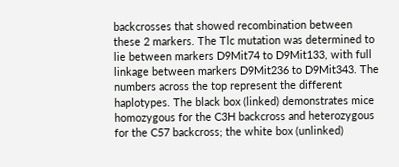backcrosses that showed recombination between these 2 markers. The Tlc mutation was determined to lie between markers D9Mit74 to D9Mit133, with full linkage between markers D9Mit236 to D9Mit343. The numbers across the top represent the different haplotypes. The black box (linked) demonstrates mice homozygous for the C3H backcross and heterozygous for the C57 backcross; the white box (unlinked)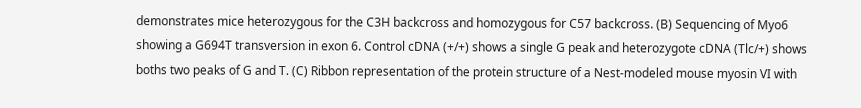demonstrates mice heterozygous for the C3H backcross and homozygous for C57 backcross. (B) Sequencing of Myo6 showing a G694T transversion in exon 6. Control cDNA (+/+) shows a single G peak and heterozygote cDNA (Tlc/+) shows boths two peaks of G and T. (C) Ribbon representation of the protein structure of a Nest-modeled mouse myosin VI with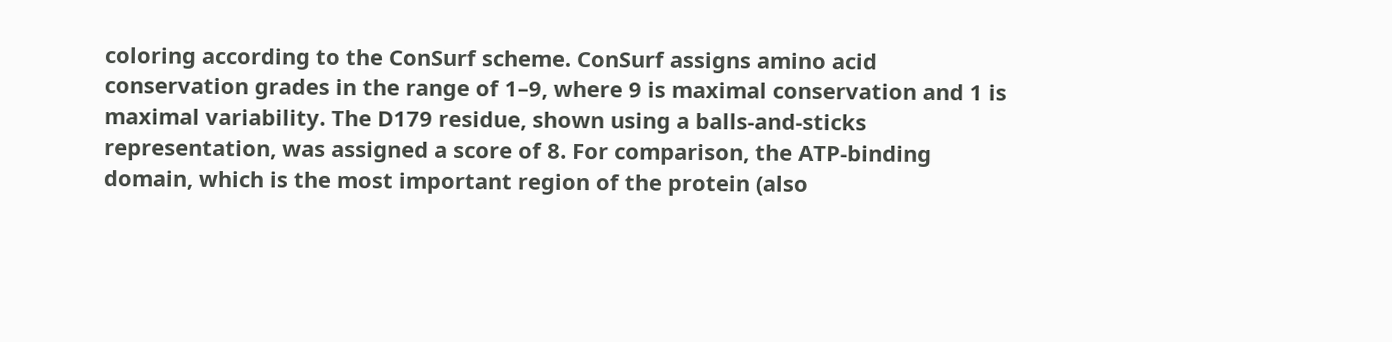coloring according to the ConSurf scheme. ConSurf assigns amino acid conservation grades in the range of 1–9, where 9 is maximal conservation and 1 is maximal variability. The D179 residue, shown using a balls-and-sticks representation, was assigned a score of 8. For comparison, the ATP-binding domain, which is the most important region of the protein (also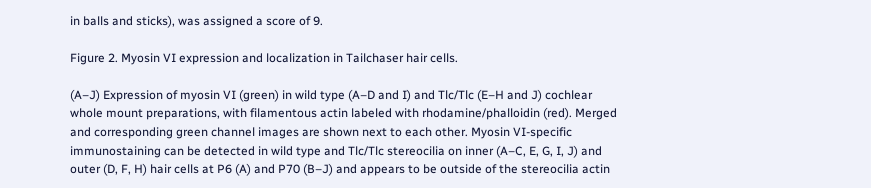in balls and sticks), was assigned a score of 9.

Figure 2. Myosin VI expression and localization in Tailchaser hair cells.

(A–J) Expression of myosin VI (green) in wild type (A–D and I) and Tlc/Tlc (E–H and J) cochlear whole mount preparations, with filamentous actin labeled with rhodamine/phalloidin (red). Merged and corresponding green channel images are shown next to each other. Myosin VI-specific immunostaining can be detected in wild type and Tlc/Tlc stereocilia on inner (A–C, E, G, I, J) and outer (D, F, H) hair cells at P6 (A) and P70 (B–J) and appears to be outside of the stereocilia actin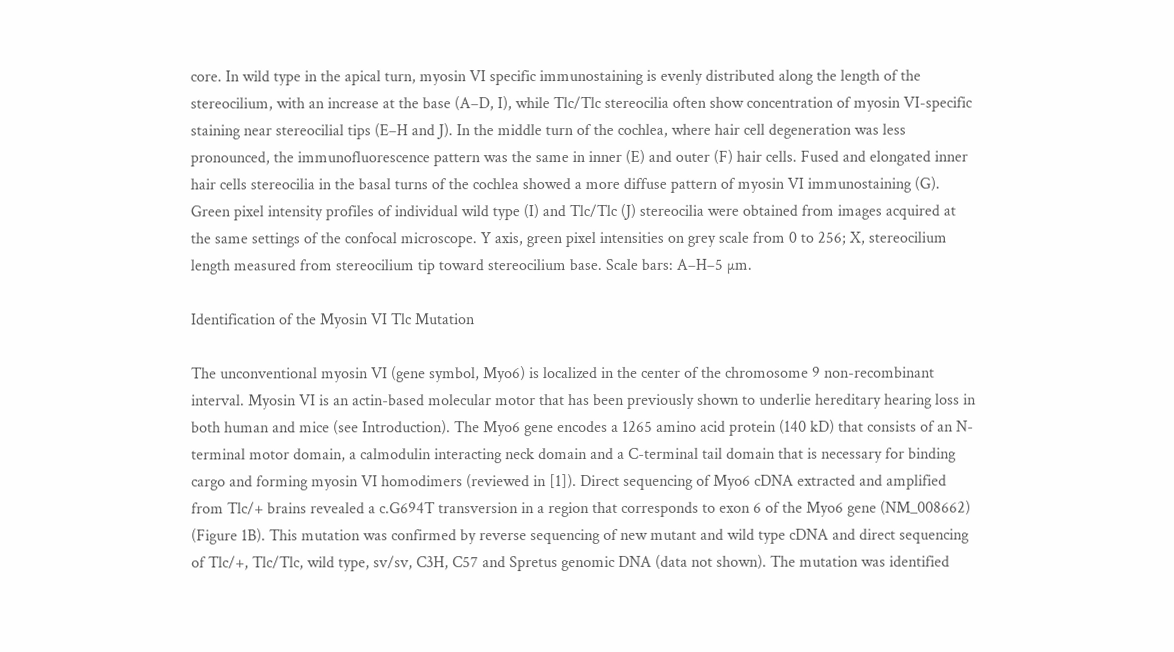core. In wild type in the apical turn, myosin VI specific immunostaining is evenly distributed along the length of the stereocilium, with an increase at the base (A–D, I), while Tlc/Tlc stereocilia often show concentration of myosin VI-specific staining near stereocilial tips (E–H and J). In the middle turn of the cochlea, where hair cell degeneration was less pronounced, the immunofluorescence pattern was the same in inner (E) and outer (F) hair cells. Fused and elongated inner hair cells stereocilia in the basal turns of the cochlea showed a more diffuse pattern of myosin VI immunostaining (G). Green pixel intensity profiles of individual wild type (I) and Tlc/Tlc (J) stereocilia were obtained from images acquired at the same settings of the confocal microscope. Y axis, green pixel intensities on grey scale from 0 to 256; X, stereocilium length measured from stereocilium tip toward stereocilium base. Scale bars: A–H–5 µm.

Identification of the Myosin VI Tlc Mutation

The unconventional myosin VI (gene symbol, Myo6) is localized in the center of the chromosome 9 non-recombinant interval. Myosin VI is an actin-based molecular motor that has been previously shown to underlie hereditary hearing loss in both human and mice (see Introduction). The Myo6 gene encodes a 1265 amino acid protein (140 kD) that consists of an N-terminal motor domain, a calmodulin interacting neck domain and a C-terminal tail domain that is necessary for binding cargo and forming myosin VI homodimers (reviewed in [1]). Direct sequencing of Myo6 cDNA extracted and amplified from Tlc/+ brains revealed a c.G694T transversion in a region that corresponds to exon 6 of the Myo6 gene (NM_008662) (Figure 1B). This mutation was confirmed by reverse sequencing of new mutant and wild type cDNA and direct sequencing of Tlc/+, Tlc/Tlc, wild type, sv/sv, C3H, C57 and Spretus genomic DNA (data not shown). The mutation was identified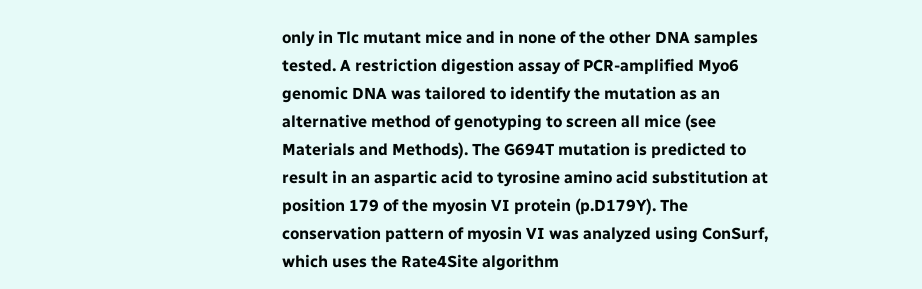only in Tlc mutant mice and in none of the other DNA samples tested. A restriction digestion assay of PCR-amplified Myo6 genomic DNA was tailored to identify the mutation as an alternative method of genotyping to screen all mice (see Materials and Methods). The G694T mutation is predicted to result in an aspartic acid to tyrosine amino acid substitution at position 179 of the myosin VI protein (p.D179Y). The conservation pattern of myosin VI was analyzed using ConSurf, which uses the Rate4Site algorithm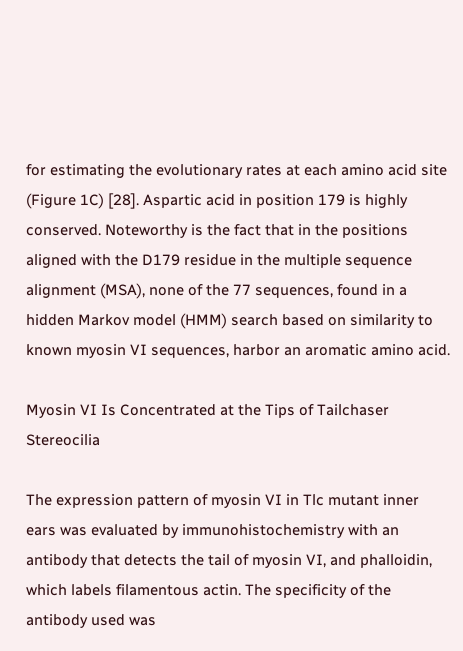for estimating the evolutionary rates at each amino acid site (Figure 1C) [28]. Aspartic acid in position 179 is highly conserved. Noteworthy is the fact that in the positions aligned with the D179 residue in the multiple sequence alignment (MSA), none of the 77 sequences, found in a hidden Markov model (HMM) search based on similarity to known myosin VI sequences, harbor an aromatic amino acid.

Myosin VI Is Concentrated at the Tips of Tailchaser Stereocilia

The expression pattern of myosin VI in Tlc mutant inner ears was evaluated by immunohistochemistry with an antibody that detects the tail of myosin VI, and phalloidin, which labels filamentous actin. The specificity of the antibody used was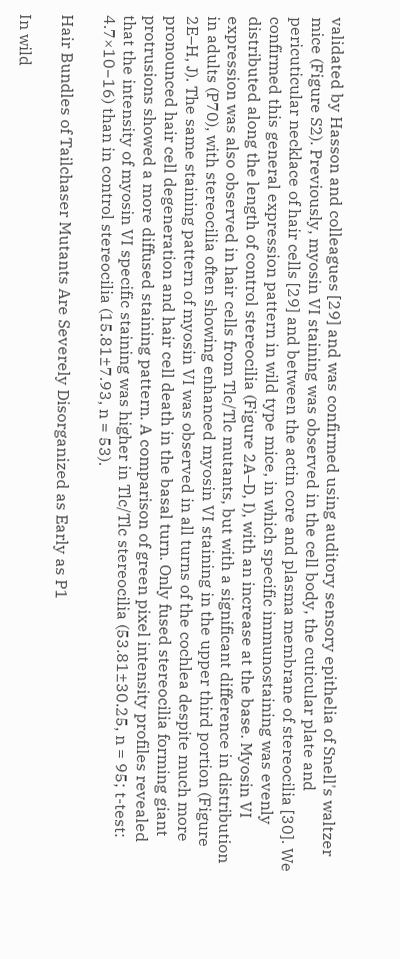validated by Hasson and colleagues [29] and was confirmed using auditory sensory epithelia of Snell's waltzer mice (Figure S2). Previously, myosin VI staining was observed in the cell body, the cuticular plate and pericuticular necklace of hair cells [29] and between the actin core and plasma membrane of stereocilia [30]. We confirmed this general expression pattern in wild type mice, in which specific immunostaining was evenly distributed along the length of control stereocilia (Figure 2A–D, I), with an increase at the base. Myosin VI expression was also observed in hair cells from Tlc/Tlc mutants, but with a significant difference in distribution in adults (P70), with stereocilia often showing enhanced myosin VI staining in the upper third portion (Figure 2E–H, J). The same staining pattern of myosin VI was observed in all turns of the cochlea despite much more pronounced hair cell degeneration and hair cell death in the basal turn. Only fused stereocilia forming giant protrusions showed a more diffused staining pattern. A comparison of green pixel intensity profiles revealed that the intensity of myosin VI specific staining was higher in Tlc/Tlc stereocilia (53.81±30.25, n = 95; t-test: 4.7×10−16) than in control stereocilia (15.81±7.93, n = 53).

Hair Bundles of Tailchaser Mutants Are Severely Disorganized as Early as P1

In wild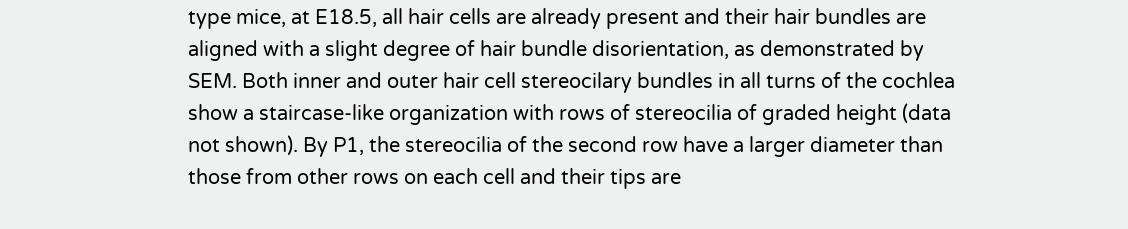type mice, at E18.5, all hair cells are already present and their hair bundles are aligned with a slight degree of hair bundle disorientation, as demonstrated by SEM. Both inner and outer hair cell stereocilary bundles in all turns of the cochlea show a staircase-like organization with rows of stereocilia of graded height (data not shown). By P1, the stereocilia of the second row have a larger diameter than those from other rows on each cell and their tips are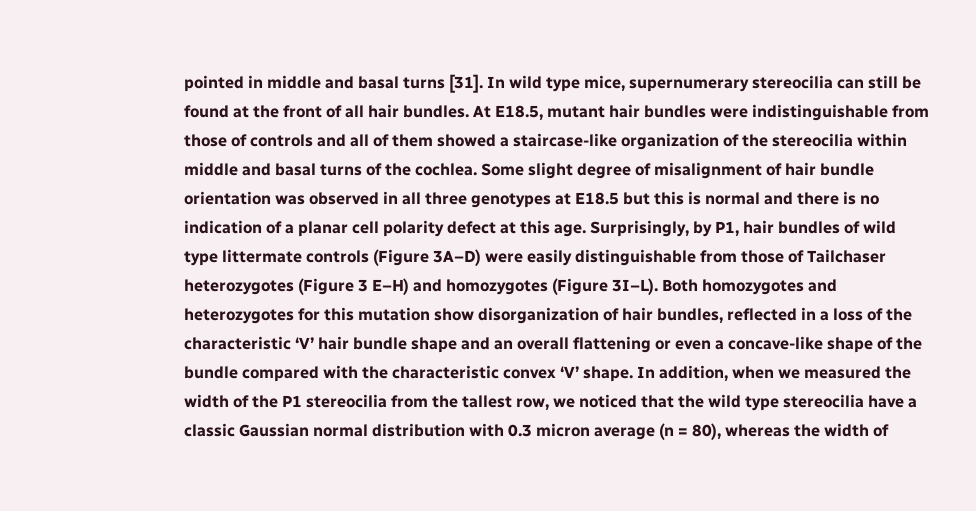pointed in middle and basal turns [31]. In wild type mice, supernumerary stereocilia can still be found at the front of all hair bundles. At E18.5, mutant hair bundles were indistinguishable from those of controls and all of them showed a staircase-like organization of the stereocilia within middle and basal turns of the cochlea. Some slight degree of misalignment of hair bundle orientation was observed in all three genotypes at E18.5 but this is normal and there is no indication of a planar cell polarity defect at this age. Surprisingly, by P1, hair bundles of wild type littermate controls (Figure 3A–D) were easily distinguishable from those of Tailchaser heterozygotes (Figure 3 E–H) and homozygotes (Figure 3I–L). Both homozygotes and heterozygotes for this mutation show disorganization of hair bundles, reflected in a loss of the characteristic ‘V’ hair bundle shape and an overall flattening or even a concave-like shape of the bundle compared with the characteristic convex ‘V’ shape. In addition, when we measured the width of the P1 stereocilia from the tallest row, we noticed that the wild type stereocilia have a classic Gaussian normal distribution with 0.3 micron average (n = 80), whereas the width of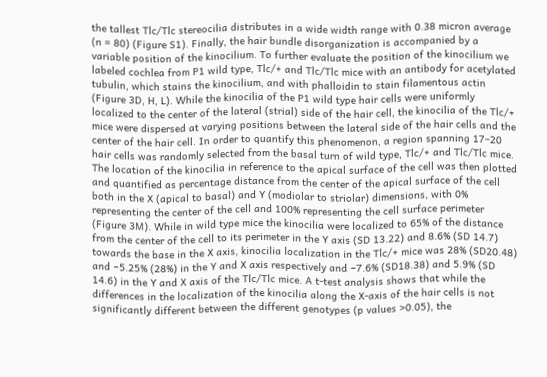the tallest Tlc/Tlc stereocilia distributes in a wide width range with 0.38 micron average (n = 80) (Figure S1). Finally, the hair bundle disorganization is accompanied by a variable position of the kinocilium. To further evaluate the position of the kinocilium we labeled cochlea from P1 wild type, Tlc/+ and Tlc/Tlc mice with an antibody for acetylated tubulin, which stains the kinocilium, and with phalloidin to stain filamentous actin (Figure 3D, H, L). While the kinocilia of the P1 wild type hair cells were uniformly localized to the center of the lateral (strial) side of the hair cell, the kinocilia of the Tlc/+ mice were dispersed at varying positions between the lateral side of the hair cells and the center of the hair cell. In order to quantify this phenomenon, a region spanning 17–20 hair cells was randomly selected from the basal turn of wild type, Tlc/+ and Tlc/Tlc mice. The location of the kinocilia in reference to the apical surface of the cell was then plotted and quantified as percentage distance from the center of the apical surface of the cell both in the X (apical to basal) and Y (modiolar to striolar) dimensions, with 0% representing the center of the cell and 100% representing the cell surface perimeter (Figure 3M). While in wild type mice the kinocilia were localized to 65% of the distance from the center of the cell to its perimeter in the Y axis (SD 13.22) and 8.6% (SD 14.7) towards the base in the X axis, kinocilia localization in the Tlc/+ mice was 28% (SD20.48) and −5.25% (28%) in the Y and X axis respectively and −7.6% (SD18.38) and 5.9% (SD 14.6) in the Y and X axis of the Tlc/Tlc mice. A t-test analysis shows that while the differences in the localization of the kinocilia along the X-axis of the hair cells is not significantly different between the different genotypes (p values >0.05), the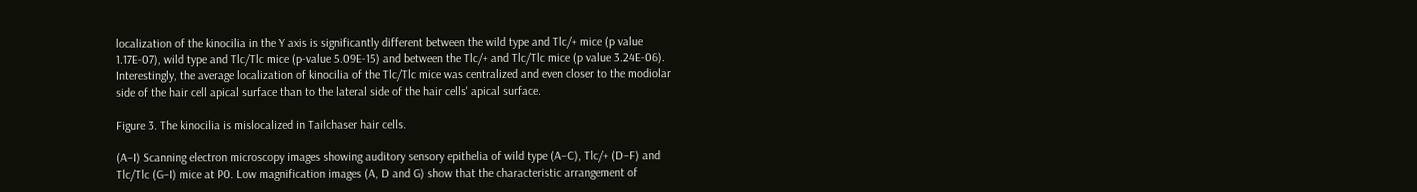localization of the kinocilia in the Y axis is significantly different between the wild type and Tlc/+ mice (p value 1.17E-07), wild type and Tlc/Tlc mice (p-value 5.09E-15) and between the Tlc/+ and Tlc/Tlc mice (p value 3.24E-06). Interestingly, the average localization of kinocilia of the Tlc/Tlc mice was centralized and even closer to the modiolar side of the hair cell apical surface than to the lateral side of the hair cells' apical surface.

Figure 3. The kinocilia is mislocalized in Tailchaser hair cells.

(A–I) Scanning electron microscopy images showing auditory sensory epithelia of wild type (A–C), Tlc/+ (D–F) and Tlc/Tlc (G–I) mice at P0. Low magnification images (A, D and G) show that the characteristic arrangement of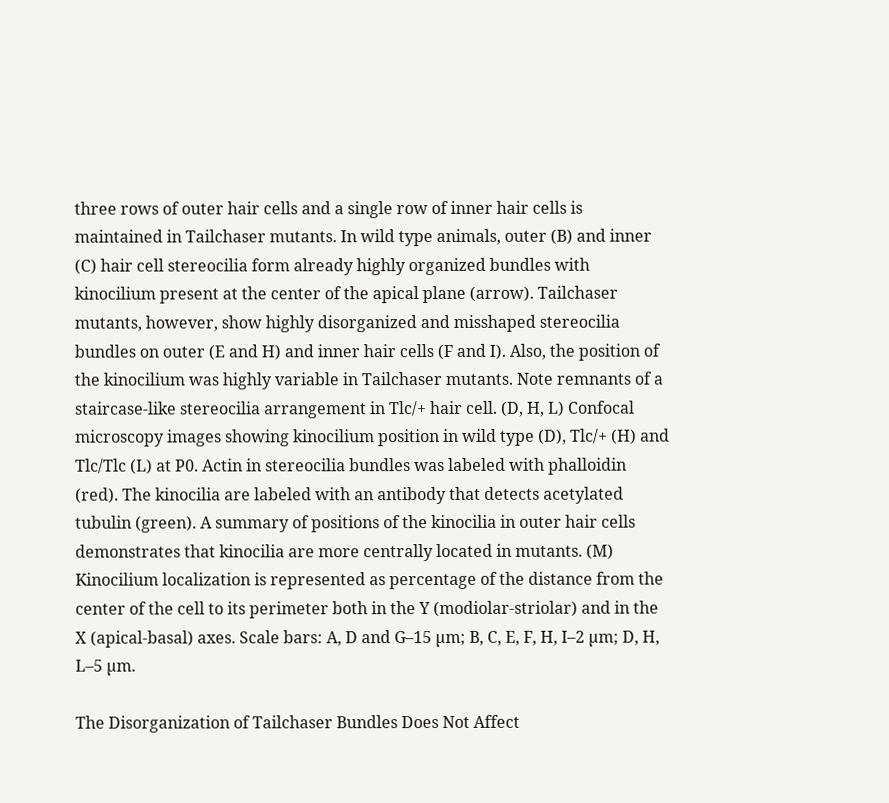three rows of outer hair cells and a single row of inner hair cells is maintained in Tailchaser mutants. In wild type animals, outer (B) and inner (C) hair cell stereocilia form already highly organized bundles with kinocilium present at the center of the apical plane (arrow). Tailchaser mutants, however, show highly disorganized and misshaped stereocilia bundles on outer (E and H) and inner hair cells (F and I). Also, the position of the kinocilium was highly variable in Tailchaser mutants. Note remnants of a staircase-like stereocilia arrangement in Tlc/+ hair cell. (D, H, L) Confocal microscopy images showing kinocilium position in wild type (D), Tlc/+ (H) and Tlc/Tlc (L) at P0. Actin in stereocilia bundles was labeled with phalloidin (red). The kinocilia are labeled with an antibody that detects acetylated tubulin (green). A summary of positions of the kinocilia in outer hair cells demonstrates that kinocilia are more centrally located in mutants. (M) Kinocilium localization is represented as percentage of the distance from the center of the cell to its perimeter both in the Y (modiolar-striolar) and in the X (apical-basal) axes. Scale bars: A, D and G–15 µm; B, C, E, F, H, I–2 µm; D, H, L–5 µm.

The Disorganization of Tailchaser Bundles Does Not Affect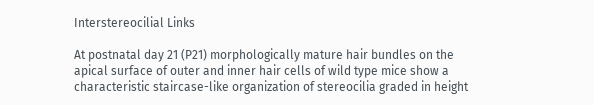Interstereocilial Links

At postnatal day 21 (P21) morphologically mature hair bundles on the apical surface of outer and inner hair cells of wild type mice show a characteristic staircase-like organization of stereocilia graded in height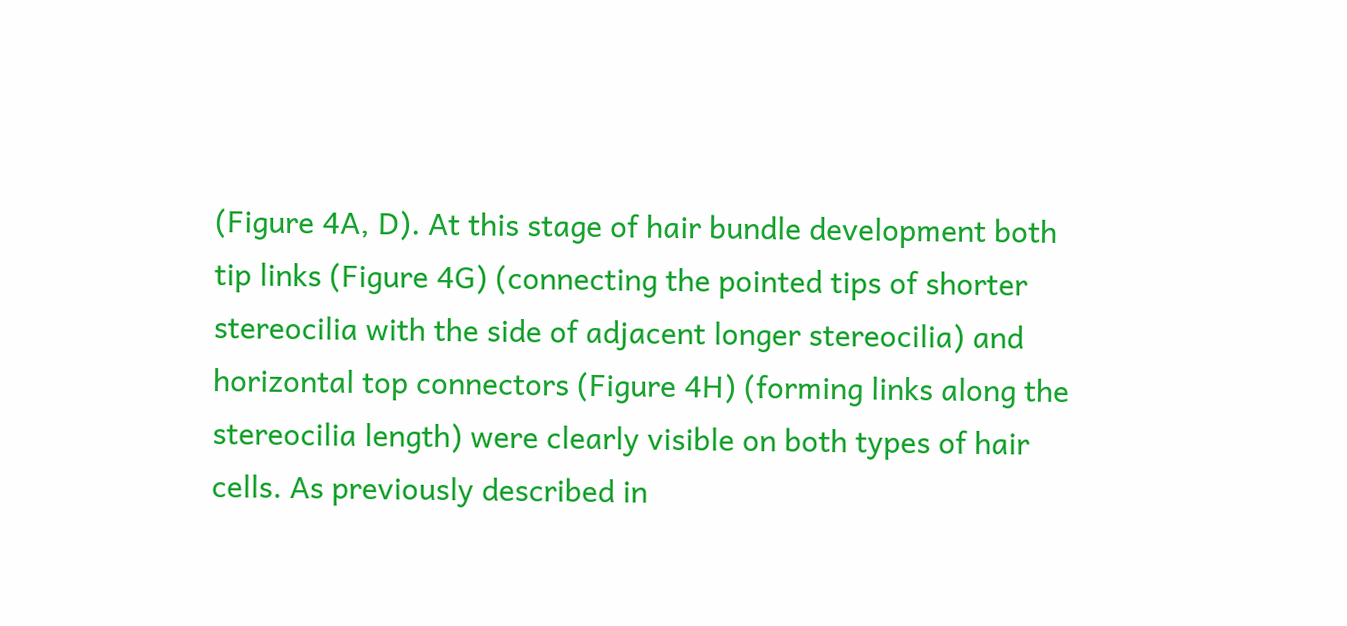(Figure 4A, D). At this stage of hair bundle development both tip links (Figure 4G) (connecting the pointed tips of shorter stereocilia with the side of adjacent longer stereocilia) and horizontal top connectors (Figure 4H) (forming links along the stereocilia length) were clearly visible on both types of hair cells. As previously described in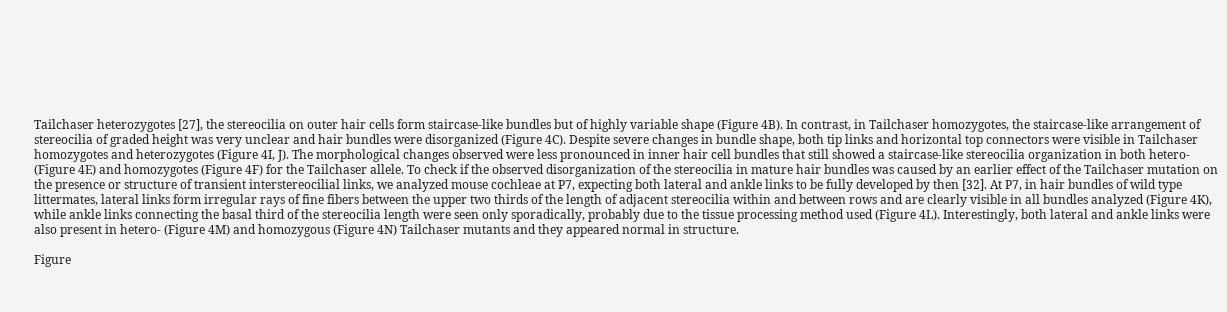Tailchaser heterozygotes [27], the stereocilia on outer hair cells form staircase-like bundles but of highly variable shape (Figure 4B). In contrast, in Tailchaser homozygotes, the staircase-like arrangement of stereocilia of graded height was very unclear and hair bundles were disorganized (Figure 4C). Despite severe changes in bundle shape, both tip links and horizontal top connectors were visible in Tailchaser homozygotes and heterozygotes (Figure 4I, J). The morphological changes observed were less pronounced in inner hair cell bundles that still showed a staircase-like stereocilia organization in both hetero- (Figure 4E) and homozygotes (Figure 4F) for the Tailchaser allele. To check if the observed disorganization of the stereocilia in mature hair bundles was caused by an earlier effect of the Tailchaser mutation on the presence or structure of transient interstereocilial links, we analyzed mouse cochleae at P7, expecting both lateral and ankle links to be fully developed by then [32]. At P7, in hair bundles of wild type littermates, lateral links form irregular rays of fine fibers between the upper two thirds of the length of adjacent stereocilia within and between rows and are clearly visible in all bundles analyzed (Figure 4K), while ankle links connecting the basal third of the stereocilia length were seen only sporadically, probably due to the tissue processing method used (Figure 4L). Interestingly, both lateral and ankle links were also present in hetero- (Figure 4M) and homozygous (Figure 4N) Tailchaser mutants and they appeared normal in structure.

Figure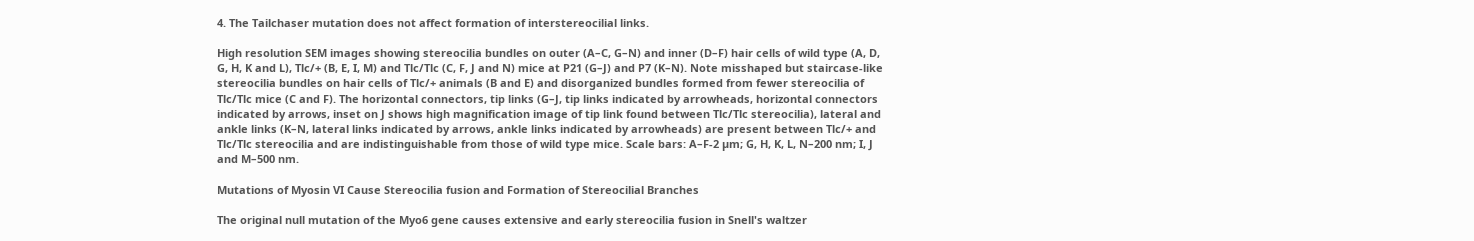4. The Tailchaser mutation does not affect formation of interstereocilial links.

High resolution SEM images showing stereocilia bundles on outer (A–C, G–N) and inner (D–F) hair cells of wild type (A, D, G, H, K and L), Tlc/+ (B, E, I, M) and Tlc/Tlc (C, F, J and N) mice at P21 (G–J) and P7 (K–N). Note misshaped but staircase-like stereocilia bundles on hair cells of Tlc/+ animals (B and E) and disorganized bundles formed from fewer stereocilia of Tlc/Tlc mice (C and F). The horizontal connectors, tip links (G–J, tip links indicated by arrowheads, horizontal connectors indicated by arrows, inset on J shows high magnification image of tip link found between Tlc/Tlc stereocilia), lateral and ankle links (K–N, lateral links indicated by arrows, ankle links indicated by arrowheads) are present between Tlc/+ and Tlc/Tlc stereocilia and are indistinguishable from those of wild type mice. Scale bars: A–F-2 µm; G, H, K, L, N–200 nm; I, J and M–500 nm.

Mutations of Myosin VI Cause Stereocilia fusion and Formation of Stereocilial Branches

The original null mutation of the Myo6 gene causes extensive and early stereocilia fusion in Snell's waltzer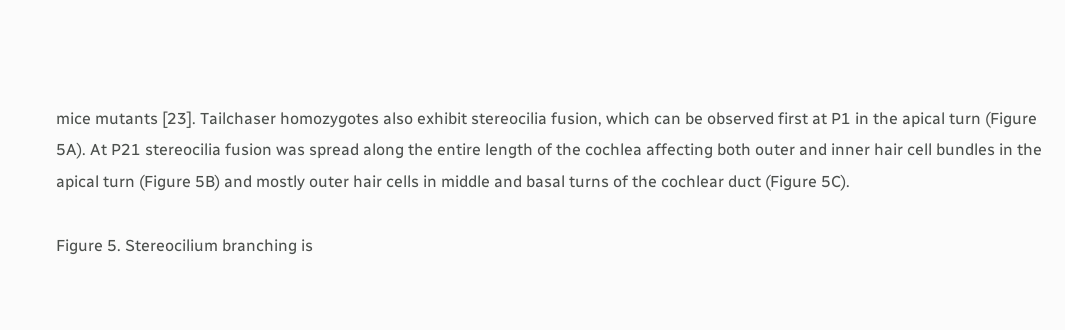mice mutants [23]. Tailchaser homozygotes also exhibit stereocilia fusion, which can be observed first at P1 in the apical turn (Figure 5A). At P21 stereocilia fusion was spread along the entire length of the cochlea affecting both outer and inner hair cell bundles in the apical turn (Figure 5B) and mostly outer hair cells in middle and basal turns of the cochlear duct (Figure 5C).

Figure 5. Stereocilium branching is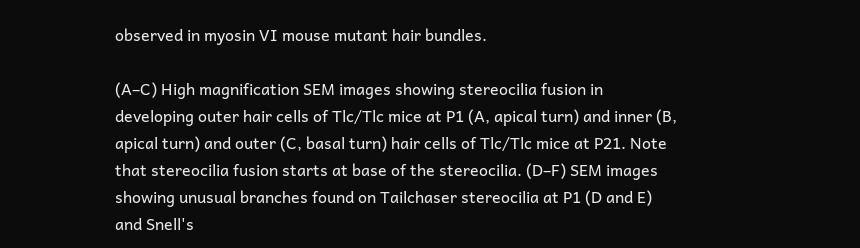observed in myosin VI mouse mutant hair bundles.

(A–C) High magnification SEM images showing stereocilia fusion in developing outer hair cells of Tlc/Tlc mice at P1 (A, apical turn) and inner (B, apical turn) and outer (C, basal turn) hair cells of Tlc/Tlc mice at P21. Note that stereocilia fusion starts at base of the stereocilia. (D–F) SEM images showing unusual branches found on Tailchaser stereocilia at P1 (D and E) and Snell's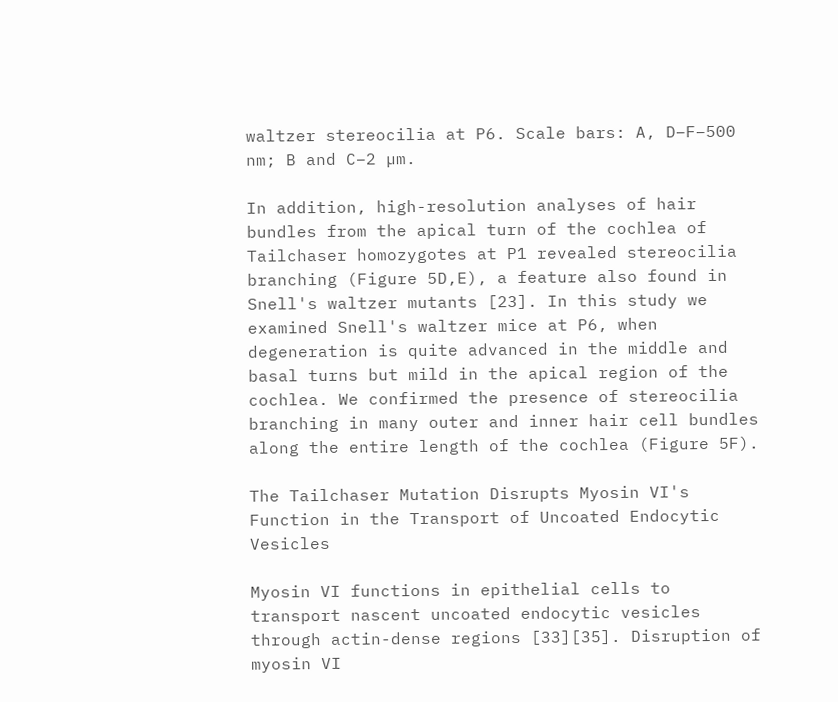waltzer stereocilia at P6. Scale bars: A, D–F–500 nm; B and C–2 µm.

In addition, high-resolution analyses of hair bundles from the apical turn of the cochlea of Tailchaser homozygotes at P1 revealed stereocilia branching (Figure 5D,E), a feature also found in Snell's waltzer mutants [23]. In this study we examined Snell's waltzer mice at P6, when degeneration is quite advanced in the middle and basal turns but mild in the apical region of the cochlea. We confirmed the presence of stereocilia branching in many outer and inner hair cell bundles along the entire length of the cochlea (Figure 5F).

The Tailchaser Mutation Disrupts Myosin VI's Function in the Transport of Uncoated Endocytic Vesicles

Myosin VI functions in epithelial cells to transport nascent uncoated endocytic vesicles through actin-dense regions [33][35]. Disruption of myosin VI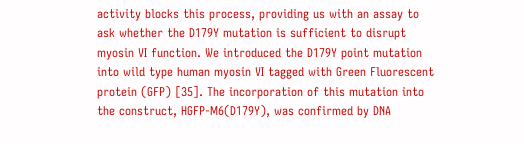activity blocks this process, providing us with an assay to ask whether the D179Y mutation is sufficient to disrupt myosin VI function. We introduced the D179Y point mutation into wild type human myosin VI tagged with Green Fluorescent protein (GFP) [35]. The incorporation of this mutation into the construct, HGFP-M6(D179Y), was confirmed by DNA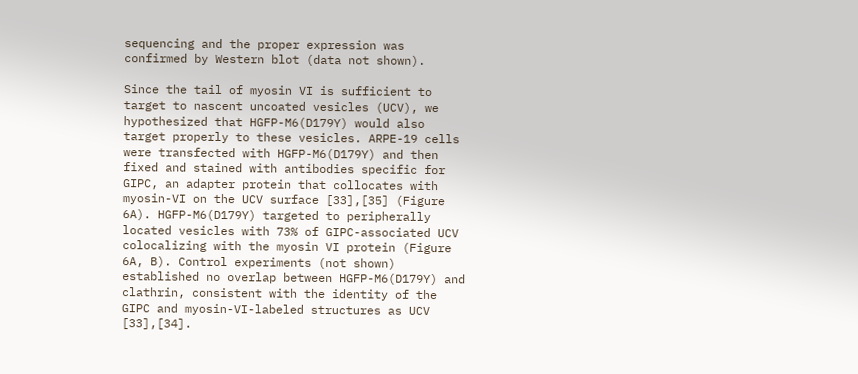sequencing and the proper expression was confirmed by Western blot (data not shown).

Since the tail of myosin VI is sufficient to target to nascent uncoated vesicles (UCV), we hypothesized that HGFP-M6(D179Y) would also target properly to these vesicles. ARPE-19 cells were transfected with HGFP-M6(D179Y) and then fixed and stained with antibodies specific for GIPC, an adapter protein that collocates with myosin-VI on the UCV surface [33],[35] (Figure 6A). HGFP-M6(D179Y) targeted to peripherally located vesicles with 73% of GIPC-associated UCV colocalizing with the myosin VI protein (Figure 6A, B). Control experiments (not shown) established no overlap between HGFP-M6(D179Y) and clathrin, consistent with the identity of the GIPC and myosin-VI-labeled structures as UCV [33],[34].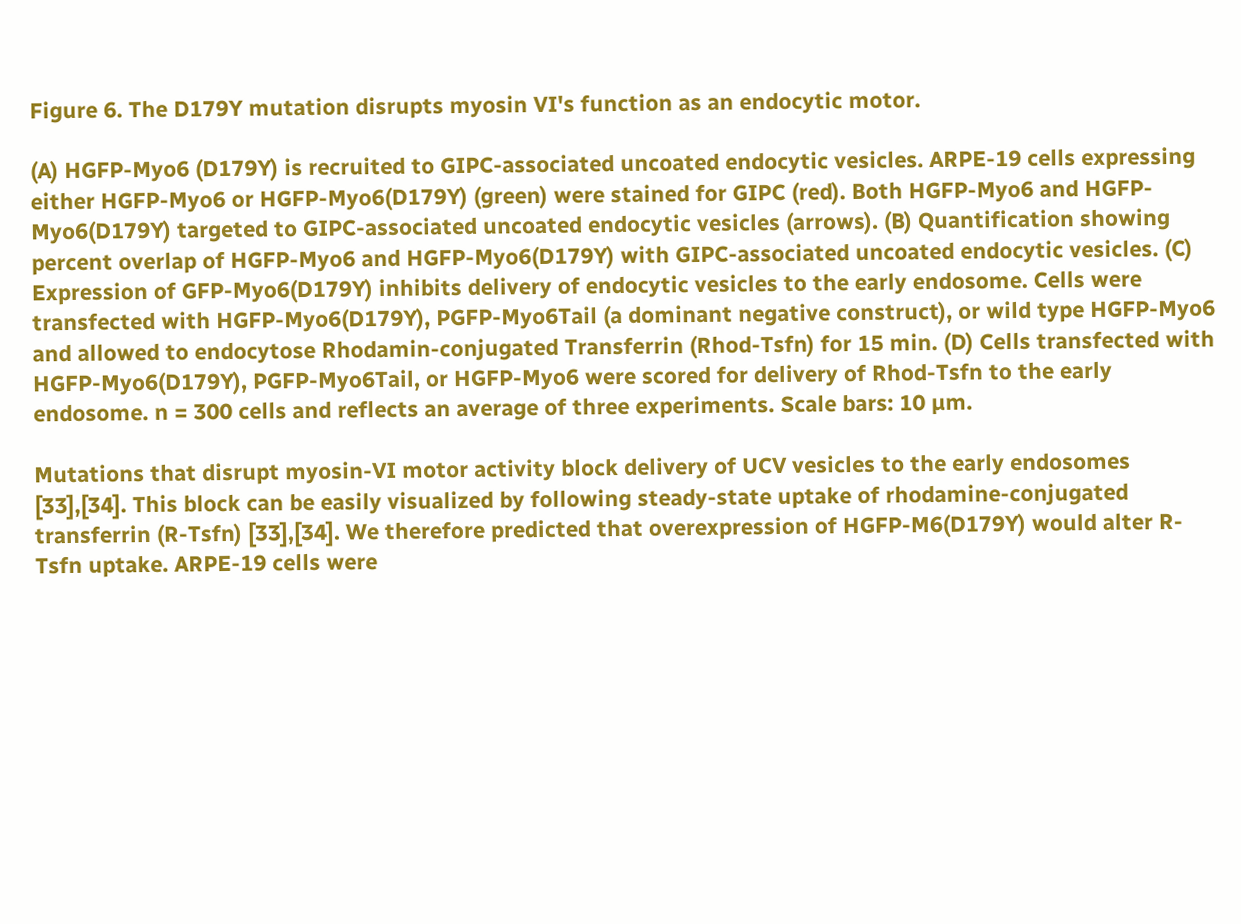Figure 6. The D179Y mutation disrupts myosin VI's function as an endocytic motor.

(A) HGFP-Myo6 (D179Y) is recruited to GIPC-associated uncoated endocytic vesicles. ARPE-19 cells expressing either HGFP-Myo6 or HGFP-Myo6(D179Y) (green) were stained for GIPC (red). Both HGFP-Myo6 and HGFP-Myo6(D179Y) targeted to GIPC-associated uncoated endocytic vesicles (arrows). (B) Quantification showing percent overlap of HGFP-Myo6 and HGFP-Myo6(D179Y) with GIPC-associated uncoated endocytic vesicles. (C) Expression of GFP-Myo6(D179Y) inhibits delivery of endocytic vesicles to the early endosome. Cells were transfected with HGFP-Myo6(D179Y), PGFP-Myo6Tail (a dominant negative construct), or wild type HGFP-Myo6 and allowed to endocytose Rhodamin-conjugated Transferrin (Rhod-Tsfn) for 15 min. (D) Cells transfected with HGFP-Myo6(D179Y), PGFP-Myo6Tail, or HGFP-Myo6 were scored for delivery of Rhod-Tsfn to the early endosome. n = 300 cells and reflects an average of three experiments. Scale bars: 10 µm.

Mutations that disrupt myosin-VI motor activity block delivery of UCV vesicles to the early endosomes [33],[34]. This block can be easily visualized by following steady-state uptake of rhodamine-conjugated transferrin (R-Tsfn) [33],[34]. We therefore predicted that overexpression of HGFP-M6(D179Y) would alter R-Tsfn uptake. ARPE-19 cells were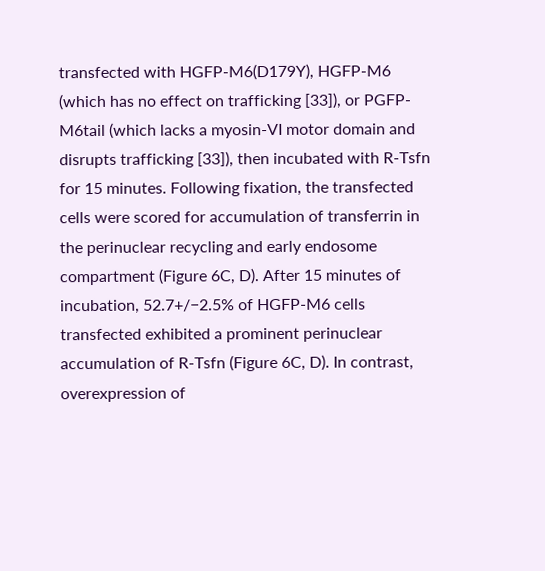transfected with HGFP-M6(D179Y), HGFP-M6 (which has no effect on trafficking [33]), or PGFP-M6tail (which lacks a myosin-VI motor domain and disrupts trafficking [33]), then incubated with R-Tsfn for 15 minutes. Following fixation, the transfected cells were scored for accumulation of transferrin in the perinuclear recycling and early endosome compartment (Figure 6C, D). After 15 minutes of incubation, 52.7+/−2.5% of HGFP-M6 cells transfected exhibited a prominent perinuclear accumulation of R-Tsfn (Figure 6C, D). In contrast, overexpression of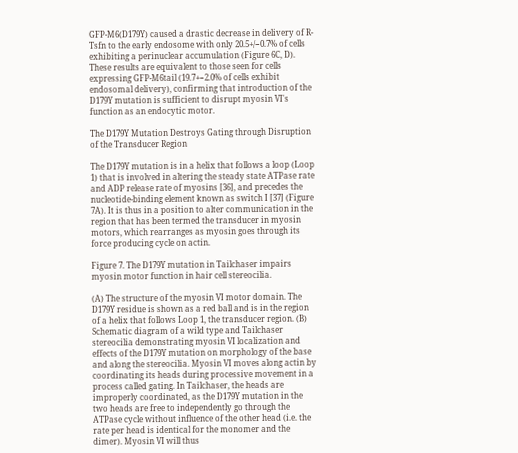GFP-M6(D179Y) caused a drastic decrease in delivery of R-Tsfn to the early endosome with only 20.5+/−0.7% of cells exhibiting a perinuclear accumulation (Figure 6C, D). These results are equivalent to those seen for cells expressing GFP-M6tail (19.7+−2.0% of cells exhibit endosomal delivery), confirming that introduction of the D179Y mutation is sufficient to disrupt myosin VI's function as an endocytic motor.

The D179Y Mutation Destroys Gating through Disruption of the Transducer Region

The D179Y mutation is in a helix that follows a loop (Loop 1) that is involved in altering the steady state ATPase rate and ADP release rate of myosins [36], and precedes the nucleotide-binding element known as switch I [37] (Figure 7A). It is thus in a position to alter communication in the region that has been termed the transducer in myosin motors, which rearranges as myosin goes through its force producing cycle on actin.

Figure 7. The D179Y mutation in Tailchaser impairs myosin motor function in hair cell stereocilia.

(A) The structure of the myosin VI motor domain. The D179Y residue is shown as a red ball and is in the region of a helix that follows Loop 1, the transducer region. (B) Schematic diagram of a wild type and Tailchaser stereocilia demonstrating myosin VI localization and effects of the D179Y mutation on morphology of the base and along the stereocilia. Myosin VI moves along actin by coordinating its heads during processive movement in a process called gating. In Tailchaser, the heads are improperly coordinated, as the D179Y mutation in the two heads are free to independently go through the ATPase cycle without influence of the other head (i.e. the rate per head is identical for the monomer and the dimer). Myosin VI will thus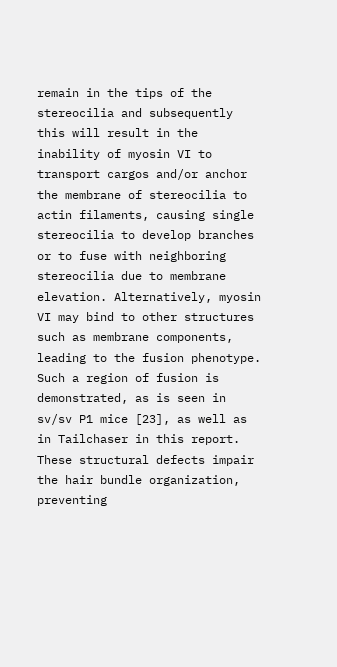remain in the tips of the stereocilia and subsequently this will result in the inability of myosin VI to transport cargos and/or anchor the membrane of stereocilia to actin filaments, causing single stereocilia to develop branches or to fuse with neighboring stereocilia due to membrane elevation. Alternatively, myosin VI may bind to other structures such as membrane components, leading to the fusion phenotype. Such a region of fusion is demonstrated, as is seen in sv/sv P1 mice [23], as well as in Tailchaser in this report. These structural defects impair the hair bundle organization, preventing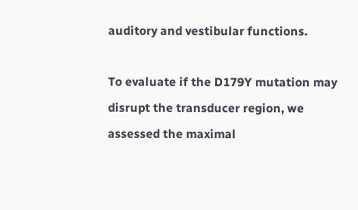auditory and vestibular functions.

To evaluate if the D179Y mutation may disrupt the transducer region, we assessed the maximal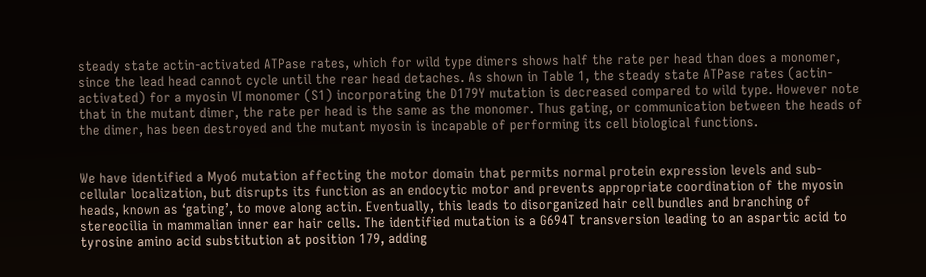steady state actin-activated ATPase rates, which for wild type dimers shows half the rate per head than does a monomer, since the lead head cannot cycle until the rear head detaches. As shown in Table 1, the steady state ATPase rates (actin-activated) for a myosin VI monomer (S1) incorporating the D179Y mutation is decreased compared to wild type. However note that in the mutant dimer, the rate per head is the same as the monomer. Thus gating, or communication between the heads of the dimer, has been destroyed and the mutant myosin is incapable of performing its cell biological functions.


We have identified a Myo6 mutation affecting the motor domain that permits normal protein expression levels and sub-cellular localization, but disrupts its function as an endocytic motor and prevents appropriate coordination of the myosin heads, known as ‘gating’, to move along actin. Eventually, this leads to disorganized hair cell bundles and branching of stereocilia in mammalian inner ear hair cells. The identified mutation is a G694T transversion leading to an aspartic acid to tyrosine amino acid substitution at position 179, adding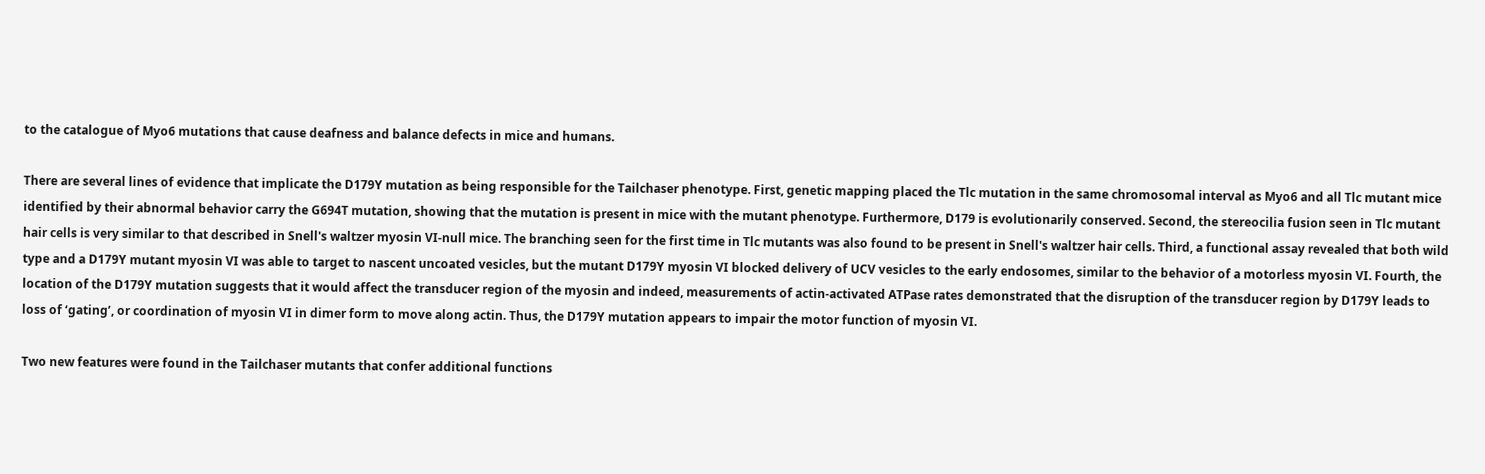to the catalogue of Myo6 mutations that cause deafness and balance defects in mice and humans.

There are several lines of evidence that implicate the D179Y mutation as being responsible for the Tailchaser phenotype. First, genetic mapping placed the Tlc mutation in the same chromosomal interval as Myo6 and all Tlc mutant mice identified by their abnormal behavior carry the G694T mutation, showing that the mutation is present in mice with the mutant phenotype. Furthermore, D179 is evolutionarily conserved. Second, the stereocilia fusion seen in Tlc mutant hair cells is very similar to that described in Snell's waltzer myosin VI-null mice. The branching seen for the first time in Tlc mutants was also found to be present in Snell's waltzer hair cells. Third, a functional assay revealed that both wild type and a D179Y mutant myosin VI was able to target to nascent uncoated vesicles, but the mutant D179Y myosin VI blocked delivery of UCV vesicles to the early endosomes, similar to the behavior of a motorless myosin VI. Fourth, the location of the D179Y mutation suggests that it would affect the transducer region of the myosin and indeed, measurements of actin-activated ATPase rates demonstrated that the disruption of the transducer region by D179Y leads to loss of ‘gating’, or coordination of myosin VI in dimer form to move along actin. Thus, the D179Y mutation appears to impair the motor function of myosin VI.

Two new features were found in the Tailchaser mutants that confer additional functions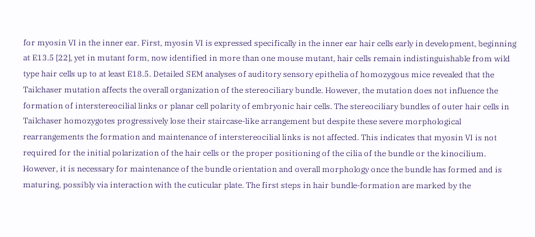for myosin VI in the inner ear. First, myosin VI is expressed specifically in the inner ear hair cells early in development, beginning at E13.5 [22], yet in mutant form, now identified in more than one mouse mutant, hair cells remain indistinguishable from wild type hair cells up to at least E18.5. Detailed SEM analyses of auditory sensory epithelia of homozygous mice revealed that the Tailchaser mutation affects the overall organization of the stereociliary bundle. However, the mutation does not influence the formation of interstereocilial links or planar cell polarity of embryonic hair cells. The stereociliary bundles of outer hair cells in Tailchaser homozygotes progressively lose their staircase-like arrangement but despite these severe morphological rearrangements the formation and maintenance of interstereocilial links is not affected. This indicates that myosin VI is not required for the initial polarization of the hair cells or the proper positioning of the cilia of the bundle or the kinocilium. However, it is necessary for maintenance of the bundle orientation and overall morphology once the bundle has formed and is maturing, possibly via interaction with the cuticular plate. The first steps in hair bundle-formation are marked by the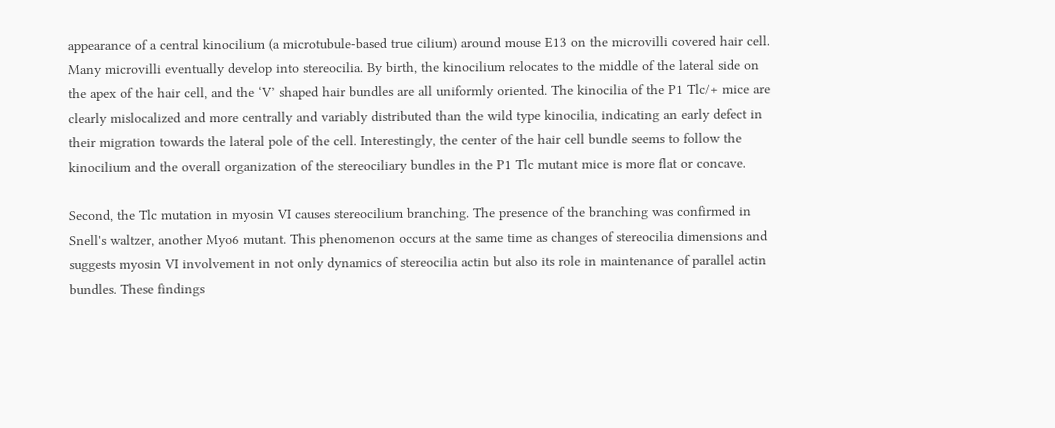appearance of a central kinocilium (a microtubule-based true cilium) around mouse E13 on the microvilli covered hair cell. Many microvilli eventually develop into stereocilia. By birth, the kinocilium relocates to the middle of the lateral side on the apex of the hair cell, and the ‘V’ shaped hair bundles are all uniformly oriented. The kinocilia of the P1 Tlc/+ mice are clearly mislocalized and more centrally and variably distributed than the wild type kinocilia, indicating an early defect in their migration towards the lateral pole of the cell. Interestingly, the center of the hair cell bundle seems to follow the kinocilium and the overall organization of the stereociliary bundles in the P1 Tlc mutant mice is more flat or concave.

Second, the Tlc mutation in myosin VI causes stereocilium branching. The presence of the branching was confirmed in Snell's waltzer, another Myo6 mutant. This phenomenon occurs at the same time as changes of stereocilia dimensions and suggests myosin VI involvement in not only dynamics of stereocilia actin but also its role in maintenance of parallel actin bundles. These findings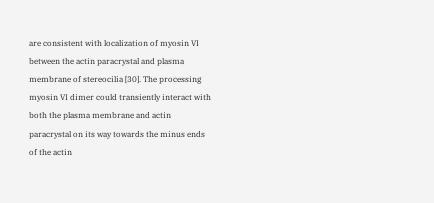are consistent with localization of myosin VI between the actin paracrystal and plasma membrane of stereocilia [30]. The processing myosin VI dimer could transiently interact with both the plasma membrane and actin paracrystal on its way towards the minus ends of the actin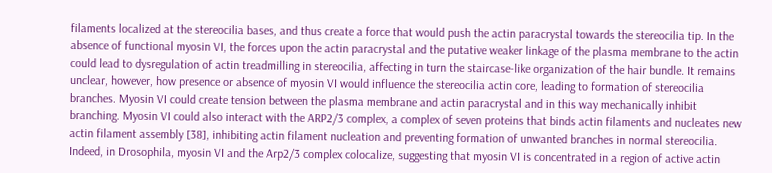filaments localized at the stereocilia bases, and thus create a force that would push the actin paracrystal towards the stereocilia tip. In the absence of functional myosin VI, the forces upon the actin paracrystal and the putative weaker linkage of the plasma membrane to the actin could lead to dysregulation of actin treadmilling in stereocilia, affecting in turn the staircase-like organization of the hair bundle. It remains unclear, however, how presence or absence of myosin VI would influence the stereocilia actin core, leading to formation of stereocilia branches. Myosin VI could create tension between the plasma membrane and actin paracrystal and in this way mechanically inhibit branching. Myosin VI could also interact with the ARP2/3 complex, a complex of seven proteins that binds actin filaments and nucleates new actin filament assembly [38], inhibiting actin filament nucleation and preventing formation of unwanted branches in normal stereocilia. Indeed, in Drosophila, myosin VI and the Arp2/3 complex colocalize, suggesting that myosin VI is concentrated in a region of active actin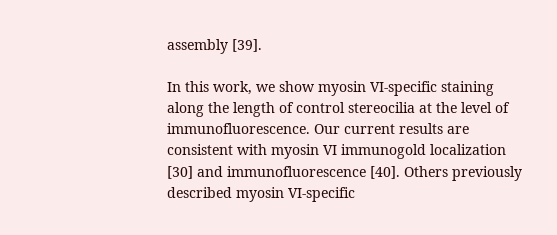assembly [39].

In this work, we show myosin VI-specific staining along the length of control stereocilia at the level of immunofluorescence. Our current results are consistent with myosin VI immunogold localization [30] and immunofluorescence [40]. Others previously described myosin VI-specific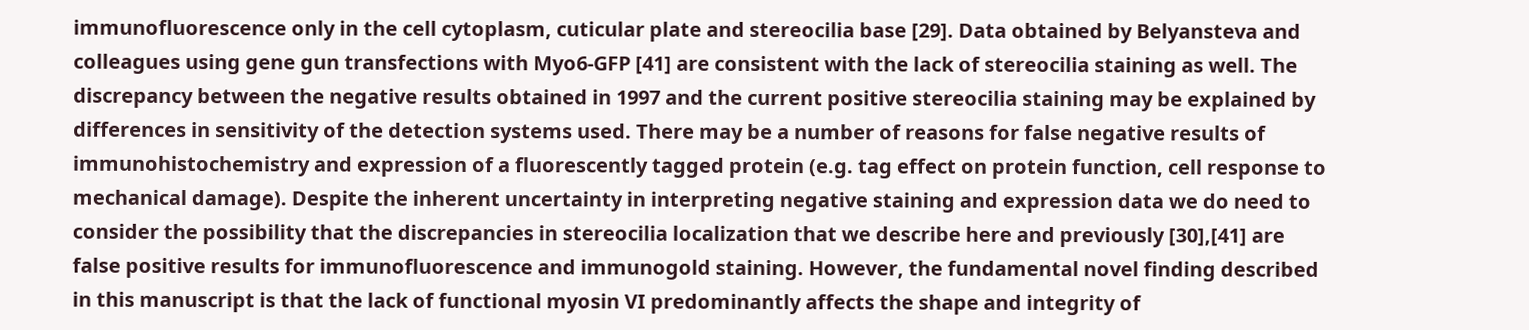immunofluorescence only in the cell cytoplasm, cuticular plate and stereocilia base [29]. Data obtained by Belyansteva and colleagues using gene gun transfections with Myo6-GFP [41] are consistent with the lack of stereocilia staining as well. The discrepancy between the negative results obtained in 1997 and the current positive stereocilia staining may be explained by differences in sensitivity of the detection systems used. There may be a number of reasons for false negative results of immunohistochemistry and expression of a fluorescently tagged protein (e.g. tag effect on protein function, cell response to mechanical damage). Despite the inherent uncertainty in interpreting negative staining and expression data we do need to consider the possibility that the discrepancies in stereocilia localization that we describe here and previously [30],[41] are false positive results for immunofluorescence and immunogold staining. However, the fundamental novel finding described in this manuscript is that the lack of functional myosin VI predominantly affects the shape and integrity of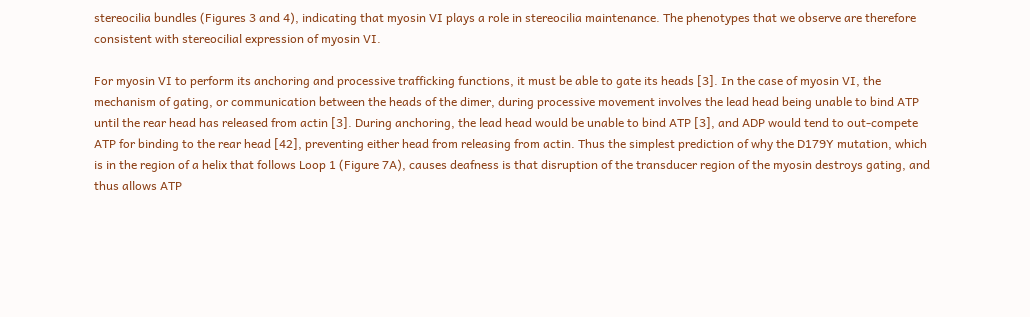stereocilia bundles (Figures 3 and 4), indicating that myosin VI plays a role in stereocilia maintenance. The phenotypes that we observe are therefore consistent with stereocilial expression of myosin VI.

For myosin VI to perform its anchoring and processive trafficking functions, it must be able to gate its heads [3]. In the case of myosin VI, the mechanism of gating, or communication between the heads of the dimer, during processive movement involves the lead head being unable to bind ATP until the rear head has released from actin [3]. During anchoring, the lead head would be unable to bind ATP [3], and ADP would tend to out-compete ATP for binding to the rear head [42], preventing either head from releasing from actin. Thus the simplest prediction of why the D179Y mutation, which is in the region of a helix that follows Loop 1 (Figure 7A), causes deafness is that disruption of the transducer region of the myosin destroys gating, and thus allows ATP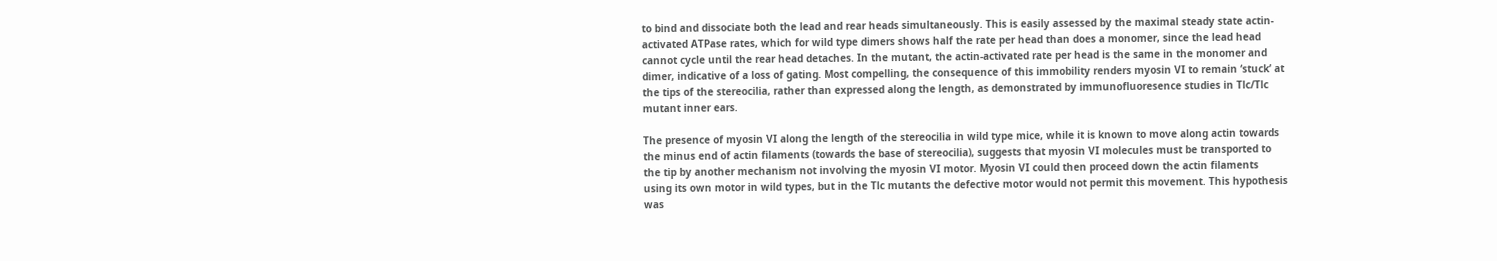to bind and dissociate both the lead and rear heads simultaneously. This is easily assessed by the maximal steady state actin-activated ATPase rates, which for wild type dimers shows half the rate per head than does a monomer, since the lead head cannot cycle until the rear head detaches. In the mutant, the actin-activated rate per head is the same in the monomer and dimer, indicative of a loss of gating. Most compelling, the consequence of this immobility renders myosin VI to remain ‘stuck’ at the tips of the stereocilia, rather than expressed along the length, as demonstrated by immunofluoresence studies in Tlc/Tlc mutant inner ears.

The presence of myosin VI along the length of the stereocilia in wild type mice, while it is known to move along actin towards the minus end of actin filaments (towards the base of stereocilia), suggests that myosin VI molecules must be transported to the tip by another mechanism not involving the myosin VI motor. Myosin VI could then proceed down the actin filaments using its own motor in wild types, but in the Tlc mutants the defective motor would not permit this movement. This hypothesis was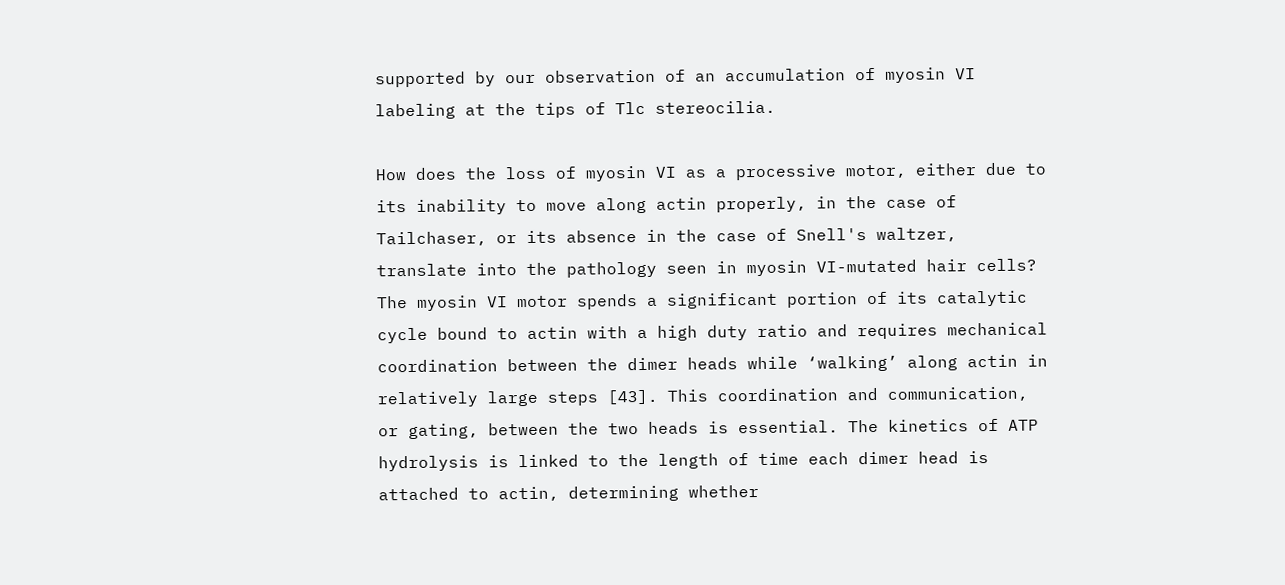supported by our observation of an accumulation of myosin VI labeling at the tips of Tlc stereocilia.

How does the loss of myosin VI as a processive motor, either due to its inability to move along actin properly, in the case of Tailchaser, or its absence in the case of Snell's waltzer, translate into the pathology seen in myosin VI-mutated hair cells? The myosin VI motor spends a significant portion of its catalytic cycle bound to actin with a high duty ratio and requires mechanical coordination between the dimer heads while ‘walking’ along actin in relatively large steps [43]. This coordination and communication, or gating, between the two heads is essential. The kinetics of ATP hydrolysis is linked to the length of time each dimer head is attached to actin, determining whether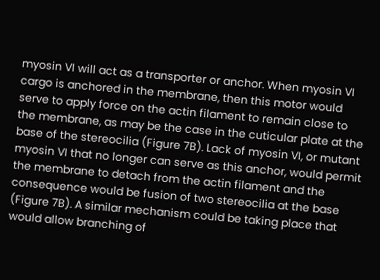myosin VI will act as a transporter or anchor. When myosin VI cargo is anchored in the membrane, then this motor would serve to apply force on the actin filament to remain close to the membrane, as may be the case in the cuticular plate at the base of the stereocilia (Figure 7B). Lack of myosin VI, or mutant myosin VI that no longer can serve as this anchor, would permit the membrane to detach from the actin filament and the consequence would be fusion of two stereocilia at the base (Figure 7B). A similar mechanism could be taking place that would allow branching of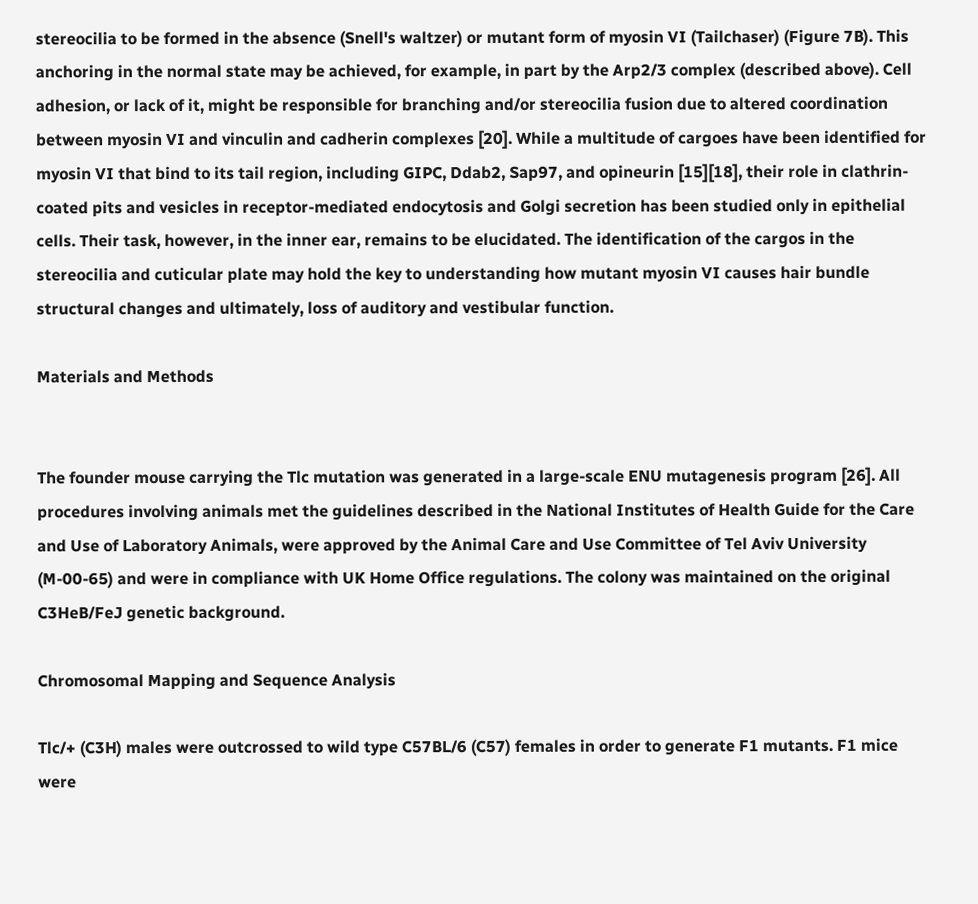stereocilia to be formed in the absence (Snell's waltzer) or mutant form of myosin VI (Tailchaser) (Figure 7B). This anchoring in the normal state may be achieved, for example, in part by the Arp2/3 complex (described above). Cell adhesion, or lack of it, might be responsible for branching and/or stereocilia fusion due to altered coordination between myosin VI and vinculin and cadherin complexes [20]. While a multitude of cargoes have been identified for myosin VI that bind to its tail region, including GIPC, Ddab2, Sap97, and opineurin [15][18], their role in clathrin-coated pits and vesicles in receptor-mediated endocytosis and Golgi secretion has been studied only in epithelial cells. Their task, however, in the inner ear, remains to be elucidated. The identification of the cargos in the stereocilia and cuticular plate may hold the key to understanding how mutant myosin VI causes hair bundle structural changes and ultimately, loss of auditory and vestibular function.

Materials and Methods


The founder mouse carrying the Tlc mutation was generated in a large-scale ENU mutagenesis program [26]. All procedures involving animals met the guidelines described in the National Institutes of Health Guide for the Care and Use of Laboratory Animals, were approved by the Animal Care and Use Committee of Tel Aviv University (M-00-65) and were in compliance with UK Home Office regulations. The colony was maintained on the original C3HeB/FeJ genetic background.

Chromosomal Mapping and Sequence Analysis

Tlc/+ (C3H) males were outcrossed to wild type C57BL/6 (C57) females in order to generate F1 mutants. F1 mice were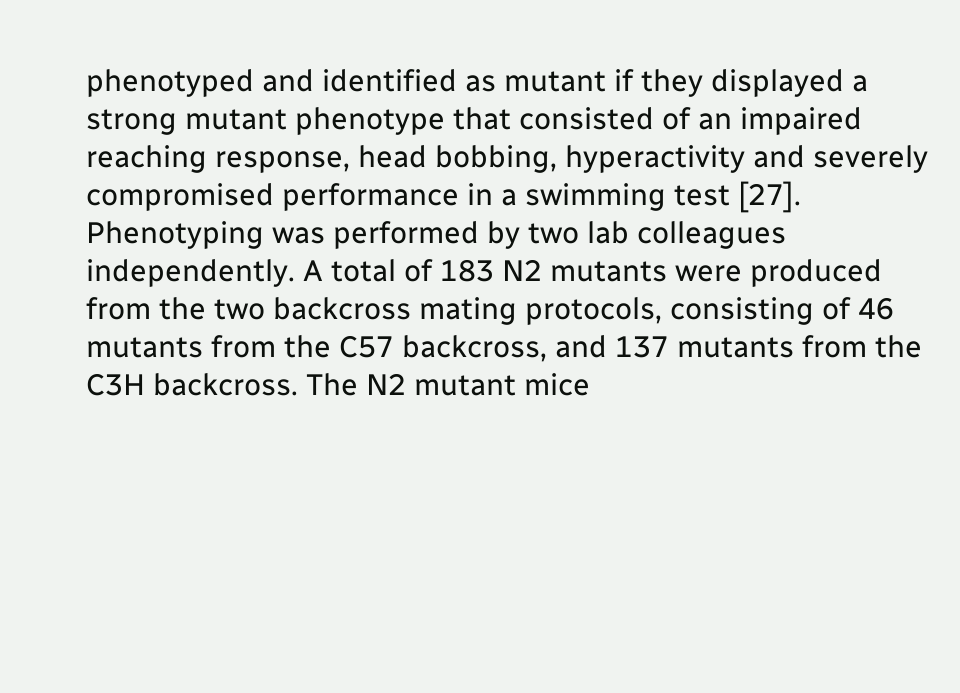phenotyped and identified as mutant if they displayed a strong mutant phenotype that consisted of an impaired reaching response, head bobbing, hyperactivity and severely compromised performance in a swimming test [27]. Phenotyping was performed by two lab colleagues independently. A total of 183 N2 mutants were produced from the two backcross mating protocols, consisting of 46 mutants from the C57 backcross, and 137 mutants from the C3H backcross. The N2 mutant mice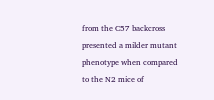from the C57 backcross presented a milder mutant phenotype when compared to the N2 mice of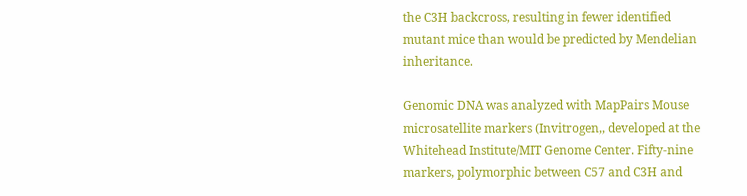the C3H backcross, resulting in fewer identified mutant mice than would be predicted by Mendelian inheritance.

Genomic DNA was analyzed with MapPairs Mouse microsatellite markers (Invitrogen,, developed at the Whitehead Institute/MIT Genome Center. Fifty-nine markers, polymorphic between C57 and C3H and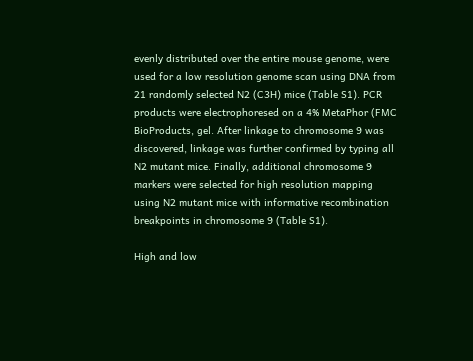evenly distributed over the entire mouse genome, were used for a low resolution genome scan using DNA from 21 randomly selected N2 (C3H) mice (Table S1). PCR products were electrophoresed on a 4% MetaPhor (FMC BioProducts, gel. After linkage to chromosome 9 was discovered, linkage was further confirmed by typing all N2 mutant mice. Finally, additional chromosome 9 markers were selected for high resolution mapping using N2 mutant mice with informative recombination breakpoints in chromosome 9 (Table S1).

High and low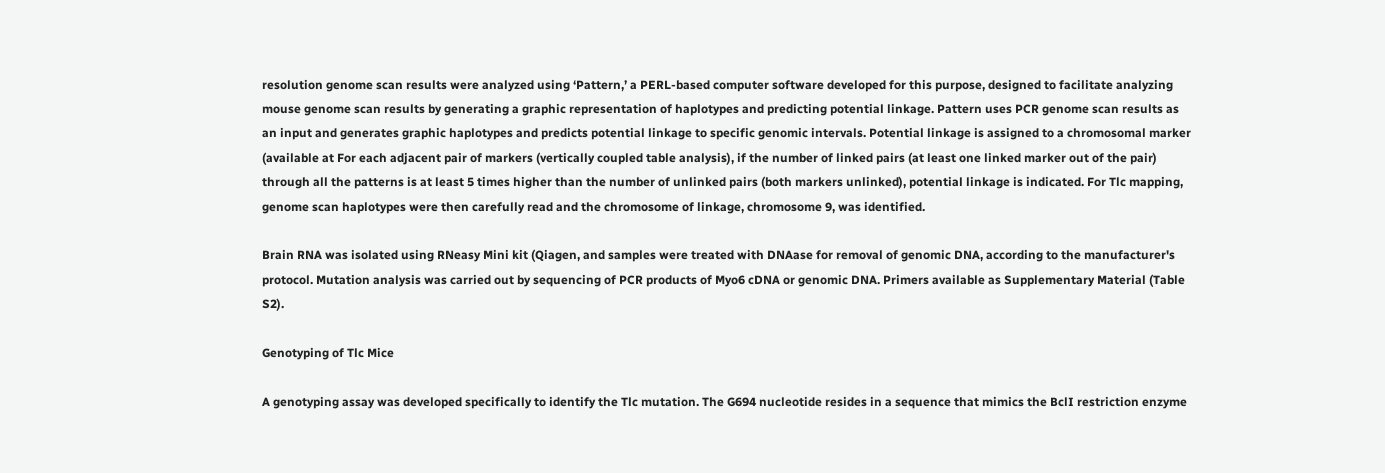resolution genome scan results were analyzed using ‘Pattern,’ a PERL-based computer software developed for this purpose, designed to facilitate analyzing mouse genome scan results by generating a graphic representation of haplotypes and predicting potential linkage. Pattern uses PCR genome scan results as an input and generates graphic haplotypes and predicts potential linkage to specific genomic intervals. Potential linkage is assigned to a chromosomal marker (available at For each adjacent pair of markers (vertically coupled table analysis), if the number of linked pairs (at least one linked marker out of the pair) through all the patterns is at least 5 times higher than the number of unlinked pairs (both markers unlinked), potential linkage is indicated. For Tlc mapping, genome scan haplotypes were then carefully read and the chromosome of linkage, chromosome 9, was identified.

Brain RNA was isolated using RNeasy Mini kit (Qiagen, and samples were treated with DNAase for removal of genomic DNA, according to the manufacturer's protocol. Mutation analysis was carried out by sequencing of PCR products of Myo6 cDNA or genomic DNA. Primers available as Supplementary Material (Table S2).

Genotyping of Tlc Mice

A genotyping assay was developed specifically to identify the Tlc mutation. The G694 nucleotide resides in a sequence that mimics the BclI restriction enzyme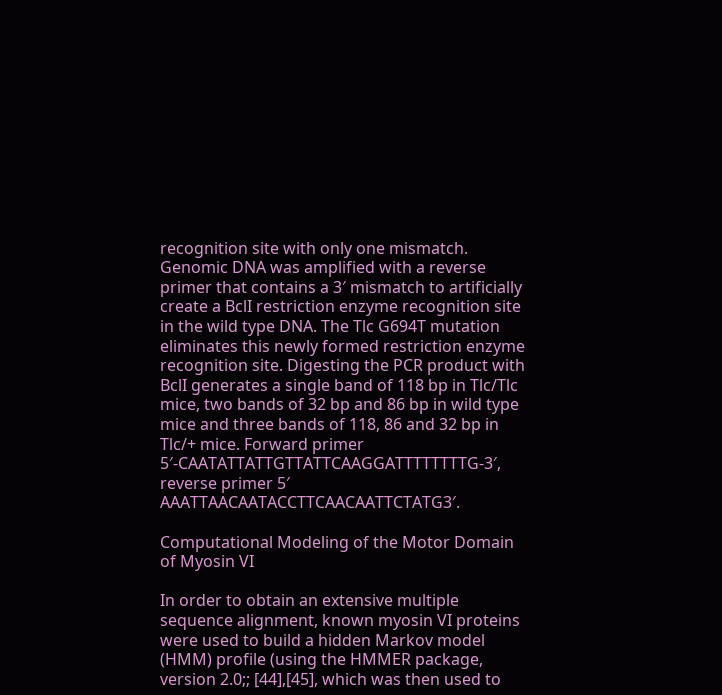recognition site with only one mismatch. Genomic DNA was amplified with a reverse primer that contains a 3′ mismatch to artificially create a BclI restriction enzyme recognition site in the wild type DNA. The Tlc G694T mutation eliminates this newly formed restriction enzyme recognition site. Digesting the PCR product with BclI generates a single band of 118 bp in Tlc/Tlc mice, two bands of 32 bp and 86 bp in wild type mice and three bands of 118, 86 and 32 bp in Tlc/+ mice. Forward primer 5′-CAATATTATTGTTATTCAAGGATTTTTTTTG-3′, reverse primer 5′ AAATTAACAATACCTTCAACAATTCTATG3′.

Computational Modeling of the Motor Domain of Myosin VI

In order to obtain an extensive multiple sequence alignment, known myosin VI proteins were used to build a hidden Markov model (HMM) profile (using the HMMER package, version 2.0;; [44],[45], which was then used to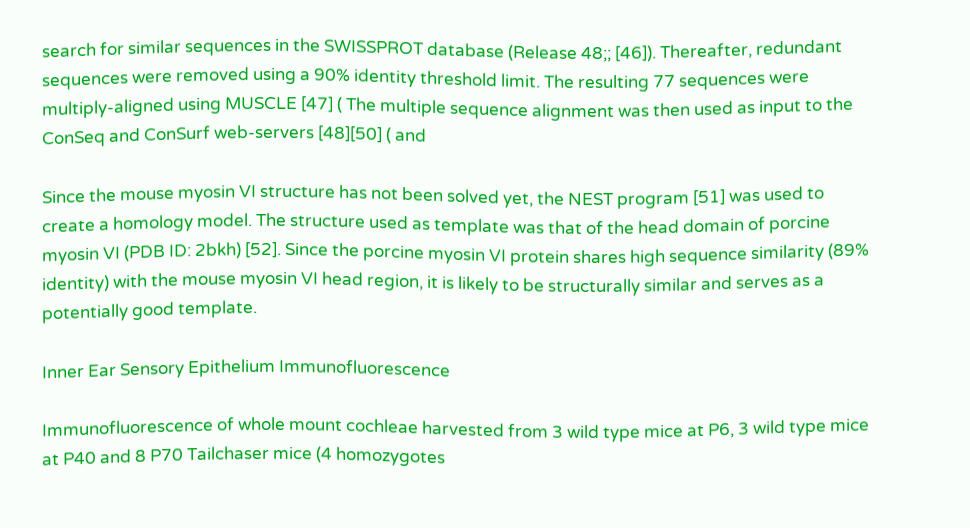search for similar sequences in the SWISSPROT database (Release 48;; [46]). Thereafter, redundant sequences were removed using a 90% identity threshold limit. The resulting 77 sequences were multiply-aligned using MUSCLE [47] ( The multiple sequence alignment was then used as input to the ConSeq and ConSurf web-servers [48][50] ( and

Since the mouse myosin VI structure has not been solved yet, the NEST program [51] was used to create a homology model. The structure used as template was that of the head domain of porcine myosin VI (PDB ID: 2bkh) [52]. Since the porcine myosin VI protein shares high sequence similarity (89% identity) with the mouse myosin VI head region, it is likely to be structurally similar and serves as a potentially good template.

Inner Ear Sensory Epithelium Immunofluorescence

Immunofluorescence of whole mount cochleae harvested from 3 wild type mice at P6, 3 wild type mice at P40 and 8 P70 Tailchaser mice (4 homozygotes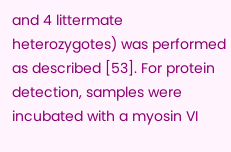and 4 littermate heterozygotes) was performed as described [53]. For protein detection, samples were incubated with a myosin VI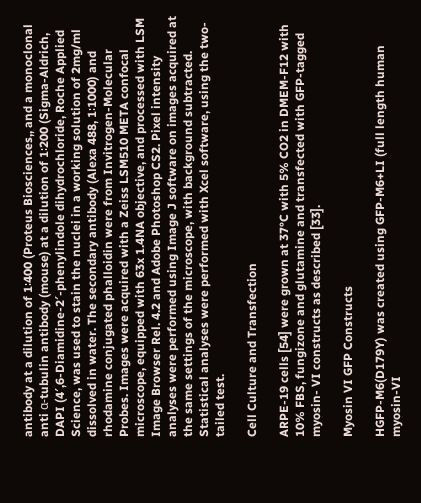antibody at a dilution of 1∶400 (Proteus Biosciences,, and a monoclonal anti α-tubulin antibody (mouse) at a dilution of 1∶200 (Sigma-Aldrich, DAPI (4′,6-Diamidine-2′-phenylindole dihydrochloride, Roche Applied Science, was used to stain the nuclei in a working solution of 2mg/ml dissolved in water. The secondary antibody (Alexa 488, 1∶1000) and rhodamine conjugated phalloidin were from Invitrogen-Molecular Probes. Images were acquired with a Zeiss LSM510 META confocal microscope, equipped with 63x 1.4NA objective, and processed with LSM Image Browser Rel. 4.2 and Adobe Photoshop CS2. Pixel intensity analyses were performed using Image J software on images acquired at the same settings of the microscope, with background subtracted. Statistical analyses were performed with Xcel software, using the two-tailed test.

Cell Culture and Transfection

ARPE-19 cells [54] were grown at 37°C with 5% CO2 in DMEM-F12 with 10% FBS, fungizone and glutamine and transfected with GFP-tagged myosin- VI constructs as described [33].

Myosin VI GFP Constructs

HGFP-M6(D179Y) was created using GFP-M6+LI (full length human myosin-VI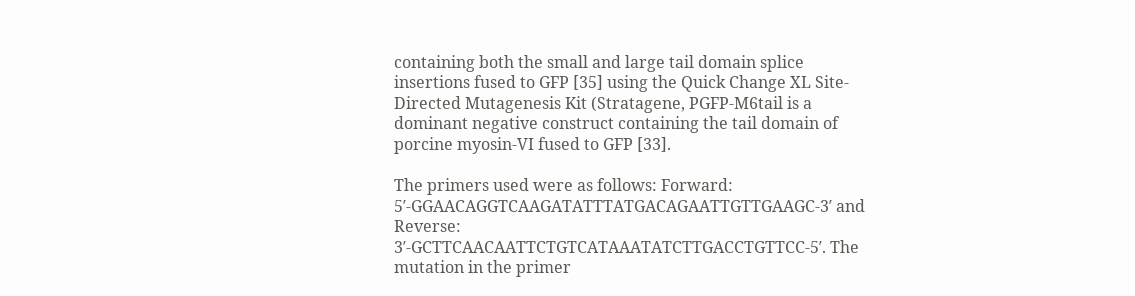containing both the small and large tail domain splice insertions fused to GFP [35] using the Quick Change XL Site-Directed Mutagenesis Kit (Stratagene, PGFP-M6tail is a dominant negative construct containing the tail domain of porcine myosin-VI fused to GFP [33].

The primers used were as follows: Forward: 5′-GGAACAGGTCAAGATATTTATGACAGAATTGTTGAAGC-3′ and Reverse: 3′-GCTTCAACAATTCTGTCATAAATATCTTGACCTGTTCC-5′. The mutation in the primer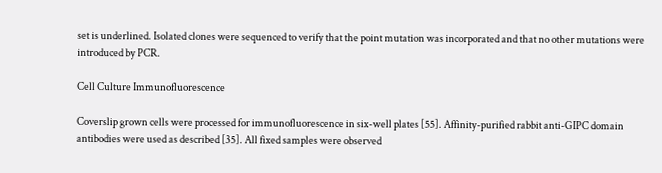set is underlined. Isolated clones were sequenced to verify that the point mutation was incorporated and that no other mutations were introduced by PCR.

Cell Culture Immunofluorescence

Coverslip grown cells were processed for immunofluorescence in six-well plates [55]. Affinity-purified rabbit anti-GIPC domain antibodies were used as described [35]. All fixed samples were observed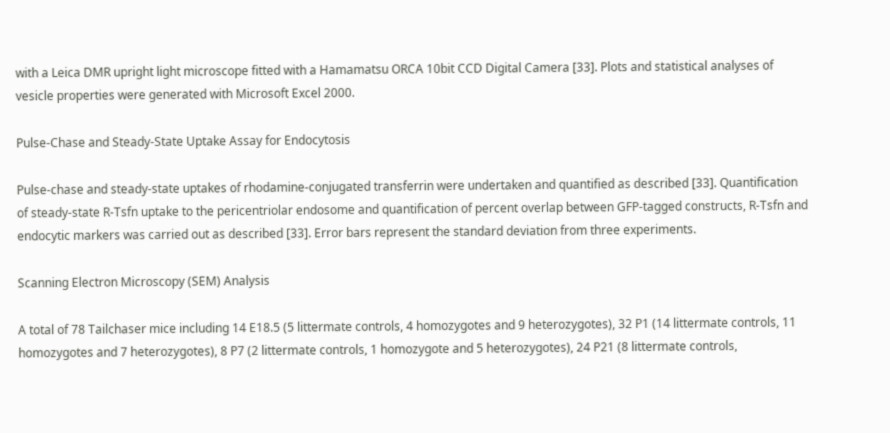with a Leica DMR upright light microscope fitted with a Hamamatsu ORCA 10bit CCD Digital Camera [33]. Plots and statistical analyses of vesicle properties were generated with Microsoft Excel 2000.

Pulse-Chase and Steady-State Uptake Assay for Endocytosis

Pulse-chase and steady-state uptakes of rhodamine-conjugated transferrin were undertaken and quantified as described [33]. Quantification of steady-state R-Tsfn uptake to the pericentriolar endosome and quantification of percent overlap between GFP-tagged constructs, R-Tsfn and endocytic markers was carried out as described [33]. Error bars represent the standard deviation from three experiments.

Scanning Electron Microscopy (SEM) Analysis

A total of 78 Tailchaser mice including 14 E18.5 (5 littermate controls, 4 homozygotes and 9 heterozygotes), 32 P1 (14 littermate controls, 11 homozygotes and 7 heterozygotes), 8 P7 (2 littermate controls, 1 homozygote and 5 heterozygotes), 24 P21 (8 littermate controls,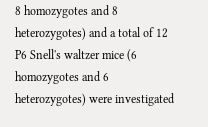8 homozygotes and 8 heterozygotes) and a total of 12 P6 Snell's waltzer mice (6 homozygotes and 6 heterozygotes) were investigated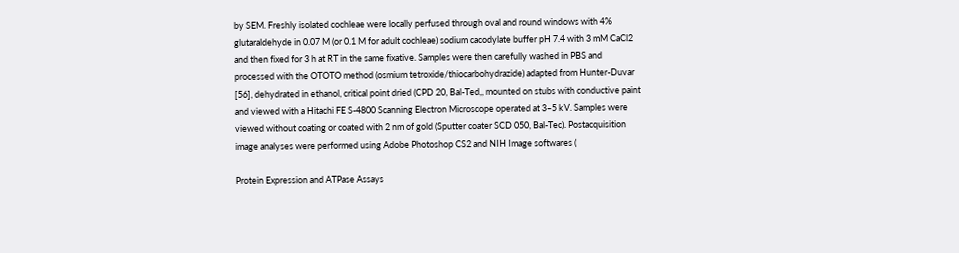by SEM. Freshly isolated cochleae were locally perfused through oval and round windows with 4% glutaraldehyde in 0.07 M (or 0.1 M for adult cochleae) sodium cacodylate buffer pH 7.4 with 3 mM CaCl2 and then fixed for 3 h at RT in the same fixative. Samples were then carefully washed in PBS and processed with the OTOTO method (osmium tetroxide/thiocarbohydrazide) adapted from Hunter-Duvar [56], dehydrated in ethanol, critical point dried (CPD 20, Bal-Ted,, mounted on stubs with conductive paint and viewed with a Hitachi FE S-4800 Scanning Electron Microscope operated at 3–5 kV. Samples were viewed without coating or coated with 2 nm of gold (Sputter coater SCD 050, Bal-Tec). Postacquisition image analyses were performed using Adobe Photoshop CS2 and NIH Image softwares (

Protein Expression and ATPase Assays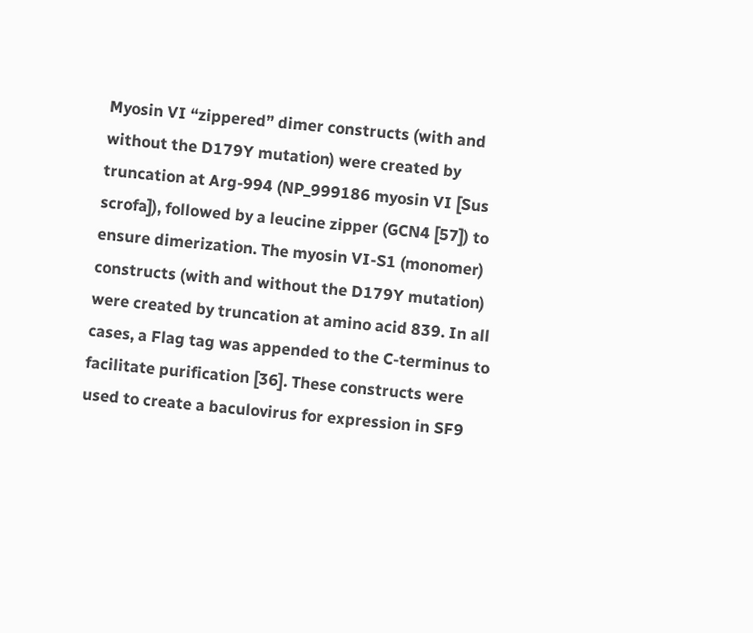Myosin VI “zippered” dimer constructs (with and without the D179Y mutation) were created by truncation at Arg-994 (NP_999186 myosin VI [Sus scrofa]), followed by a leucine zipper (GCN4 [57]) to ensure dimerization. The myosin VI-S1 (monomer) constructs (with and without the D179Y mutation) were created by truncation at amino acid 839. In all cases, a Flag tag was appended to the C-terminus to facilitate purification [36]. These constructs were used to create a baculovirus for expression in SF9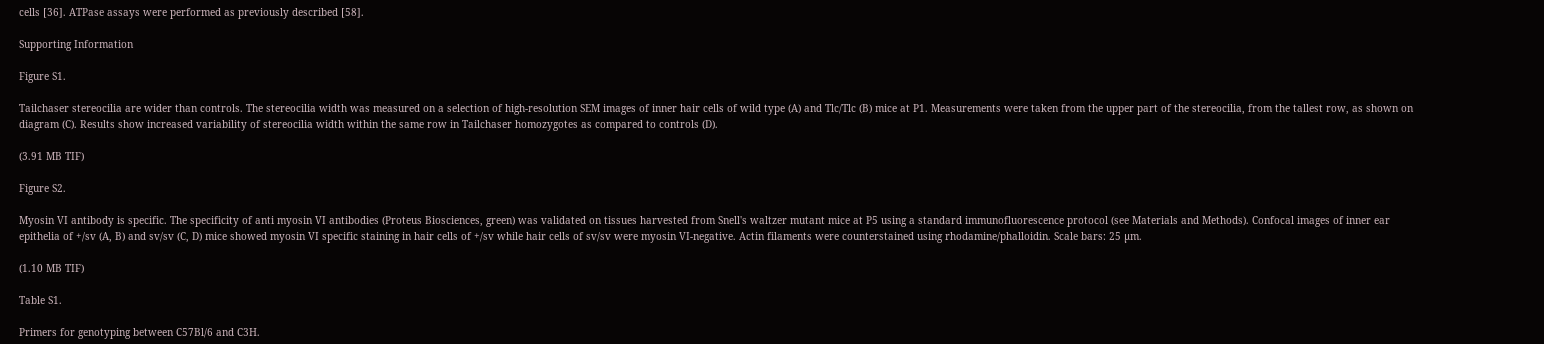cells [36]. ATPase assays were performed as previously described [58].

Supporting Information

Figure S1.

Tailchaser stereocilia are wider than controls. The stereocilia width was measured on a selection of high-resolution SEM images of inner hair cells of wild type (A) and Tlc/Tlc (B) mice at P1. Measurements were taken from the upper part of the stereocilia, from the tallest row, as shown on diagram (C). Results show increased variability of stereocilia width within the same row in Tailchaser homozygotes as compared to controls (D).

(3.91 MB TIF)

Figure S2.

Myosin VI antibody is specific. The specificity of anti myosin VI antibodies (Proteus Biosciences, green) was validated on tissues harvested from Snell's waltzer mutant mice at P5 using a standard immunofluorescence protocol (see Materials and Methods). Confocal images of inner ear epithelia of +/sv (A, B) and sv/sv (C, D) mice showed myosin VI specific staining in hair cells of +/sv while hair cells of sv/sv were myosin VI-negative. Actin filaments were counterstained using rhodamine/phalloidin. Scale bars: 25 µm.

(1.10 MB TIF)

Table S1.

Primers for genotyping between C57Bl/6 and C3H.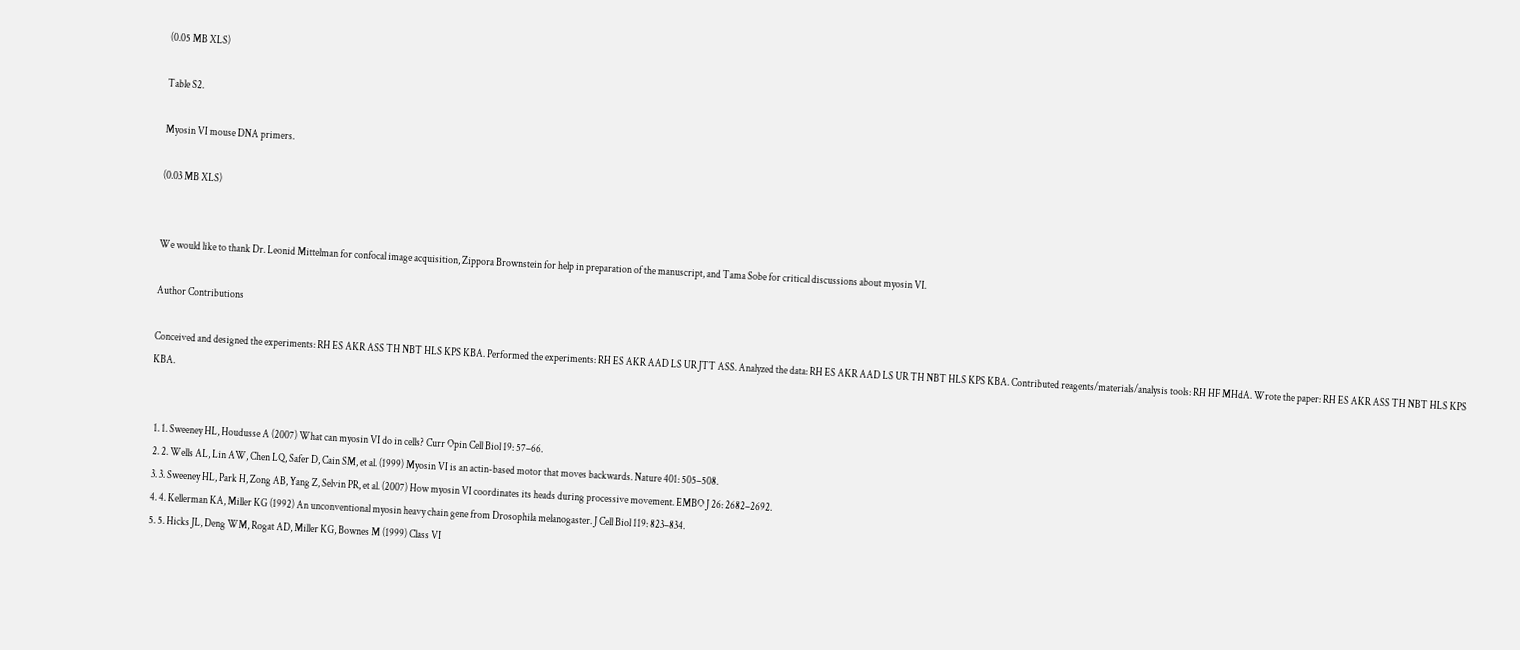(0.05 MB XLS)

Table S2.

Myosin VI mouse DNA primers.

(0.03 MB XLS)


We would like to thank Dr. Leonid Mittelman for confocal image acquisition, Zippora Brownstein for help in preparation of the manuscript, and Tama Sobe for critical discussions about myosin VI.

Author Contributions

Conceived and designed the experiments: RH ES AKR ASS TH NBT HLS KPS KBA. Performed the experiments: RH ES AKR AAD LS UR JTT ASS. Analyzed the data: RH ES AKR AAD LS UR TH NBT HLS KPS KBA. Contributed reagents/materials/analysis tools: RH HF MHdA. Wrote the paper: RH ES AKR ASS TH NBT HLS KPS KBA.


  1. 1. Sweeney HL, Houdusse A (2007) What can myosin VI do in cells? Curr Opin Cell Biol 19: 57–66.
  2. 2. Wells AL, Lin AW, Chen LQ, Safer D, Cain SM, et al. (1999) Myosin VI is an actin-based motor that moves backwards. Nature 401: 505–508.
  3. 3. Sweeney HL, Park H, Zong AB, Yang Z, Selvin PR, et al. (2007) How myosin VI coordinates its heads during processive movement. EMBO J 26: 2682–2692.
  4. 4. Kellerman KA, Miller KG (1992) An unconventional myosin heavy chain gene from Drosophila melanogaster. J Cell Biol 119: 823–834.
  5. 5. Hicks JL, Deng WM, Rogat AD, Miller KG, Bownes M (1999) Class VI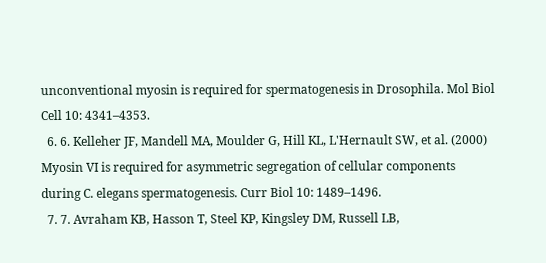unconventional myosin is required for spermatogenesis in Drosophila. Mol Biol Cell 10: 4341–4353.
  6. 6. Kelleher JF, Mandell MA, Moulder G, Hill KL, L'Hernault SW, et al. (2000) Myosin VI is required for asymmetric segregation of cellular components during C. elegans spermatogenesis. Curr Biol 10: 1489–1496.
  7. 7. Avraham KB, Hasson T, Steel KP, Kingsley DM, Russell LB,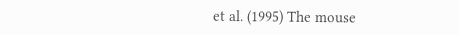et al. (1995) The mouse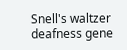Snell's waltzer deafness gene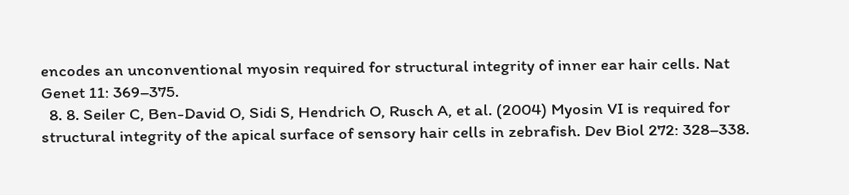encodes an unconventional myosin required for structural integrity of inner ear hair cells. Nat Genet 11: 369–375.
  8. 8. Seiler C, Ben-David O, Sidi S, Hendrich O, Rusch A, et al. (2004) Myosin VI is required for structural integrity of the apical surface of sensory hair cells in zebrafish. Dev Biol 272: 328–338.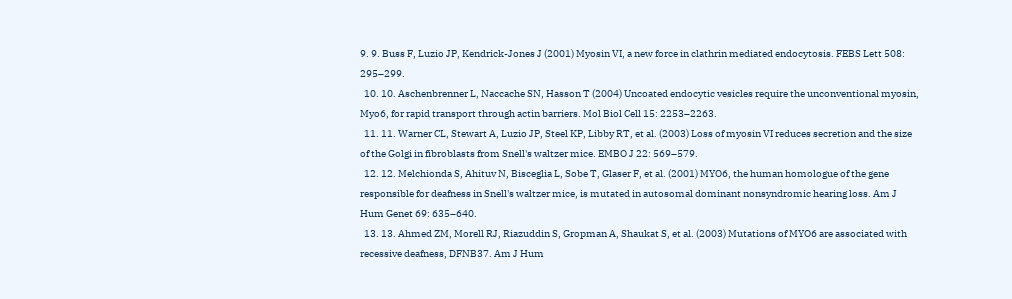9. 9. Buss F, Luzio JP, Kendrick-Jones J (2001) Myosin VI, a new force in clathrin mediated endocytosis. FEBS Lett 508: 295–299.
  10. 10. Aschenbrenner L, Naccache SN, Hasson T (2004) Uncoated endocytic vesicles require the unconventional myosin, Myo6, for rapid transport through actin barriers. Mol Biol Cell 15: 2253–2263.
  11. 11. Warner CL, Stewart A, Luzio JP, Steel KP, Libby RT, et al. (2003) Loss of myosin VI reduces secretion and the size of the Golgi in fibroblasts from Snell's waltzer mice. EMBO J 22: 569–579.
  12. 12. Melchionda S, Ahituv N, Bisceglia L, Sobe T, Glaser F, et al. (2001) MYO6, the human homologue of the gene responsible for deafness in Snell's waltzer mice, is mutated in autosomal dominant nonsyndromic hearing loss. Am J Hum Genet 69: 635–640.
  13. 13. Ahmed ZM, Morell RJ, Riazuddin S, Gropman A, Shaukat S, et al. (2003) Mutations of MYO6 are associated with recessive deafness, DFNB37. Am J Hum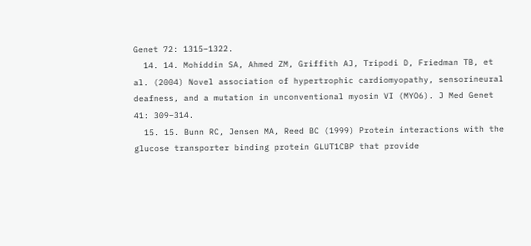Genet 72: 1315–1322.
  14. 14. Mohiddin SA, Ahmed ZM, Griffith AJ, Tripodi D, Friedman TB, et al. (2004) Novel association of hypertrophic cardiomyopathy, sensorineural deafness, and a mutation in unconventional myosin VI (MYO6). J Med Genet 41: 309–314.
  15. 15. Bunn RC, Jensen MA, Reed BC (1999) Protein interactions with the glucose transporter binding protein GLUT1CBP that provide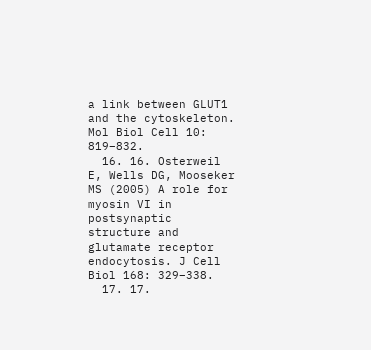a link between GLUT1 and the cytoskeleton. Mol Biol Cell 10: 819–832.
  16. 16. Osterweil E, Wells DG, Mooseker MS (2005) A role for myosin VI in postsynaptic structure and glutamate receptor endocytosis. J Cell Biol 168: 329–338.
  17. 17.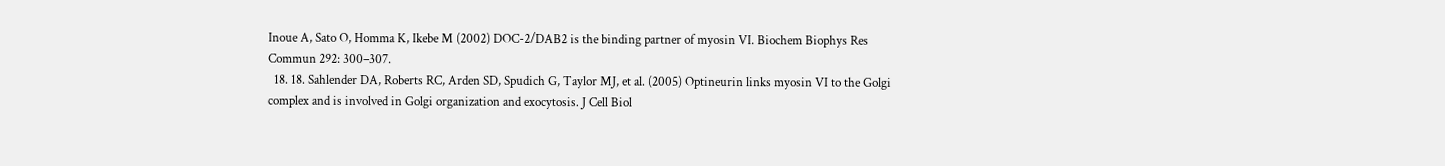Inoue A, Sato O, Homma K, Ikebe M (2002) DOC-2/DAB2 is the binding partner of myosin VI. Biochem Biophys Res Commun 292: 300–307.
  18. 18. Sahlender DA, Roberts RC, Arden SD, Spudich G, Taylor MJ, et al. (2005) Optineurin links myosin VI to the Golgi complex and is involved in Golgi organization and exocytosis. J Cell Biol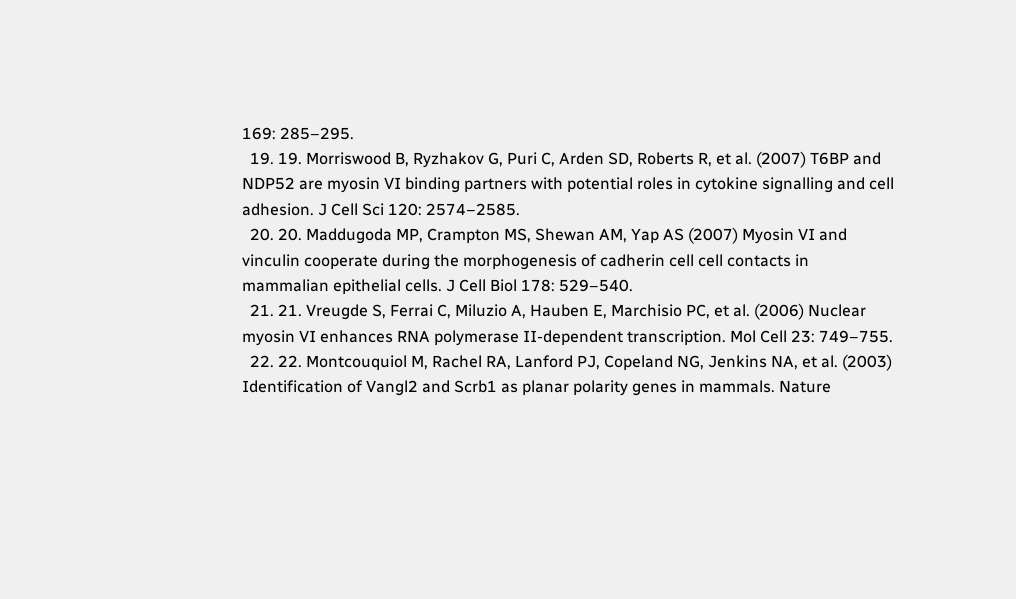169: 285–295.
  19. 19. Morriswood B, Ryzhakov G, Puri C, Arden SD, Roberts R, et al. (2007) T6BP and NDP52 are myosin VI binding partners with potential roles in cytokine signalling and cell adhesion. J Cell Sci 120: 2574–2585.
  20. 20. Maddugoda MP, Crampton MS, Shewan AM, Yap AS (2007) Myosin VI and vinculin cooperate during the morphogenesis of cadherin cell cell contacts in mammalian epithelial cells. J Cell Biol 178: 529–540.
  21. 21. Vreugde S, Ferrai C, Miluzio A, Hauben E, Marchisio PC, et al. (2006) Nuclear myosin VI enhances RNA polymerase II-dependent transcription. Mol Cell 23: 749–755.
  22. 22. Montcouquiol M, Rachel RA, Lanford PJ, Copeland NG, Jenkins NA, et al. (2003) Identification of Vangl2 and Scrb1 as planar polarity genes in mammals. Nature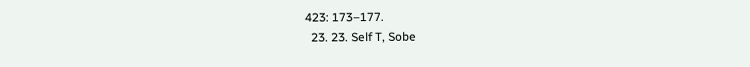423: 173–177.
  23. 23. Self T, Sobe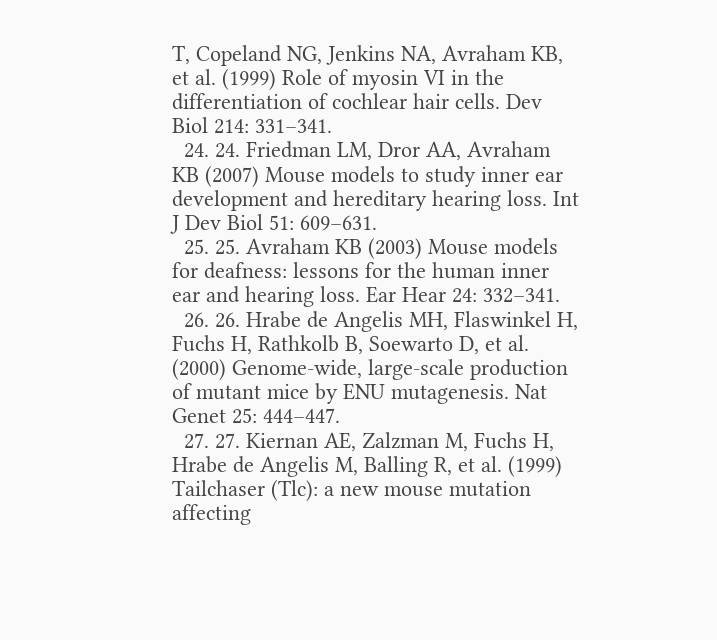T, Copeland NG, Jenkins NA, Avraham KB, et al. (1999) Role of myosin VI in the differentiation of cochlear hair cells. Dev Biol 214: 331–341.
  24. 24. Friedman LM, Dror AA, Avraham KB (2007) Mouse models to study inner ear development and hereditary hearing loss. Int J Dev Biol 51: 609–631.
  25. 25. Avraham KB (2003) Mouse models for deafness: lessons for the human inner ear and hearing loss. Ear Hear 24: 332–341.
  26. 26. Hrabe de Angelis MH, Flaswinkel H, Fuchs H, Rathkolb B, Soewarto D, et al. (2000) Genome-wide, large-scale production of mutant mice by ENU mutagenesis. Nat Genet 25: 444–447.
  27. 27. Kiernan AE, Zalzman M, Fuchs H, Hrabe de Angelis M, Balling R, et al. (1999) Tailchaser (Tlc): a new mouse mutation affecting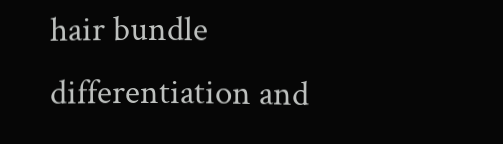hair bundle differentiation and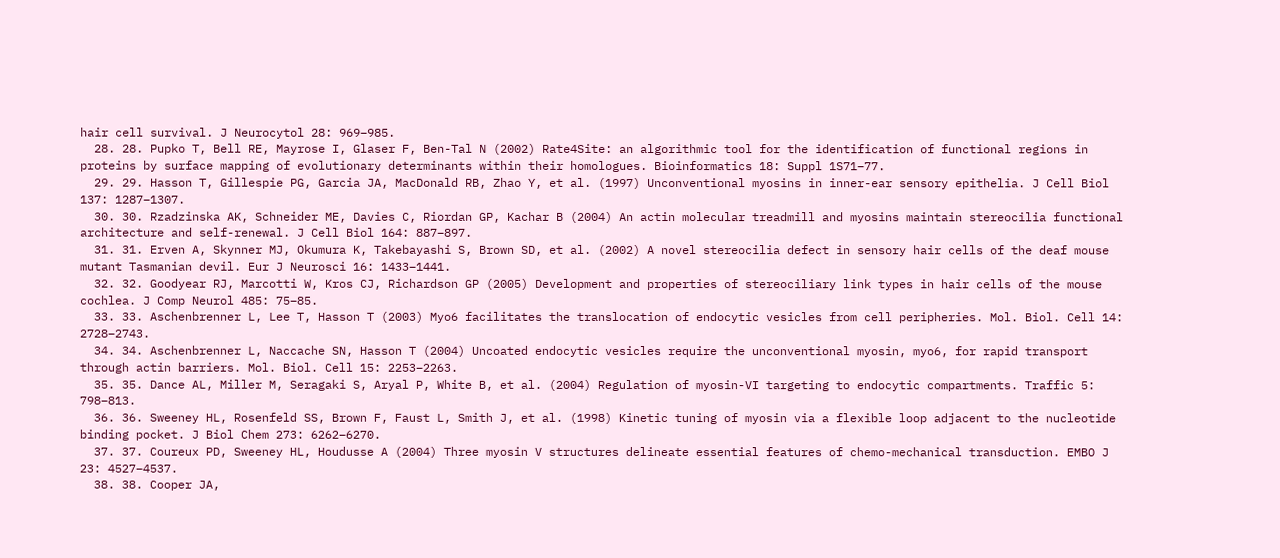hair cell survival. J Neurocytol 28: 969–985.
  28. 28. Pupko T, Bell RE, Mayrose I, Glaser F, Ben-Tal N (2002) Rate4Site: an algorithmic tool for the identification of functional regions in proteins by surface mapping of evolutionary determinants within their homologues. Bioinformatics 18: Suppl 1S71–77.
  29. 29. Hasson T, Gillespie PG, Garcia JA, MacDonald RB, Zhao Y, et al. (1997) Unconventional myosins in inner-ear sensory epithelia. J Cell Biol 137: 1287–1307.
  30. 30. Rzadzinska AK, Schneider ME, Davies C, Riordan GP, Kachar B (2004) An actin molecular treadmill and myosins maintain stereocilia functional architecture and self-renewal. J Cell Biol 164: 887–897.
  31. 31. Erven A, Skynner MJ, Okumura K, Takebayashi S, Brown SD, et al. (2002) A novel stereocilia defect in sensory hair cells of the deaf mouse mutant Tasmanian devil. Eur J Neurosci 16: 1433–1441.
  32. 32. Goodyear RJ, Marcotti W, Kros CJ, Richardson GP (2005) Development and properties of stereociliary link types in hair cells of the mouse cochlea. J Comp Neurol 485: 75–85.
  33. 33. Aschenbrenner L, Lee T, Hasson T (2003) Myo6 facilitates the translocation of endocytic vesicles from cell peripheries. Mol. Biol. Cell 14: 2728–2743.
  34. 34. Aschenbrenner L, Naccache SN, Hasson T (2004) Uncoated endocytic vesicles require the unconventional myosin, myo6, for rapid transport through actin barriers. Mol. Biol. Cell 15: 2253–2263.
  35. 35. Dance AL, Miller M, Seragaki S, Aryal P, White B, et al. (2004) Regulation of myosin-VI targeting to endocytic compartments. Traffic 5: 798–813.
  36. 36. Sweeney HL, Rosenfeld SS, Brown F, Faust L, Smith J, et al. (1998) Kinetic tuning of myosin via a flexible loop adjacent to the nucleotide binding pocket. J Biol Chem 273: 6262–6270.
  37. 37. Coureux PD, Sweeney HL, Houdusse A (2004) Three myosin V structures delineate essential features of chemo-mechanical transduction. EMBO J 23: 4527–4537.
  38. 38. Cooper JA,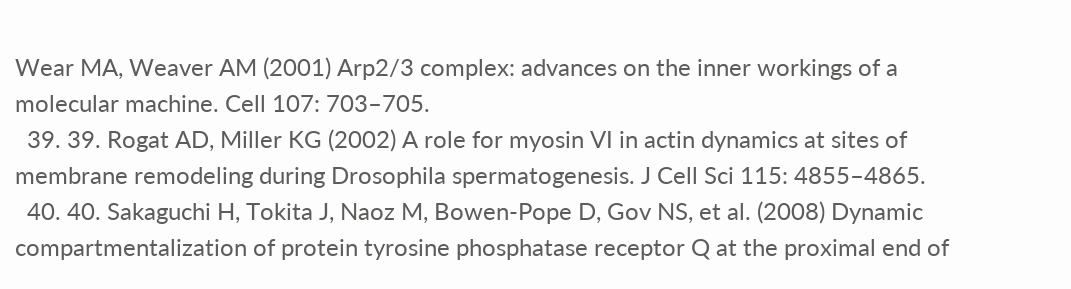Wear MA, Weaver AM (2001) Arp2/3 complex: advances on the inner workings of a molecular machine. Cell 107: 703–705.
  39. 39. Rogat AD, Miller KG (2002) A role for myosin VI in actin dynamics at sites of membrane remodeling during Drosophila spermatogenesis. J Cell Sci 115: 4855–4865.
  40. 40. Sakaguchi H, Tokita J, Naoz M, Bowen-Pope D, Gov NS, et al. (2008) Dynamic compartmentalization of protein tyrosine phosphatase receptor Q at the proximal end of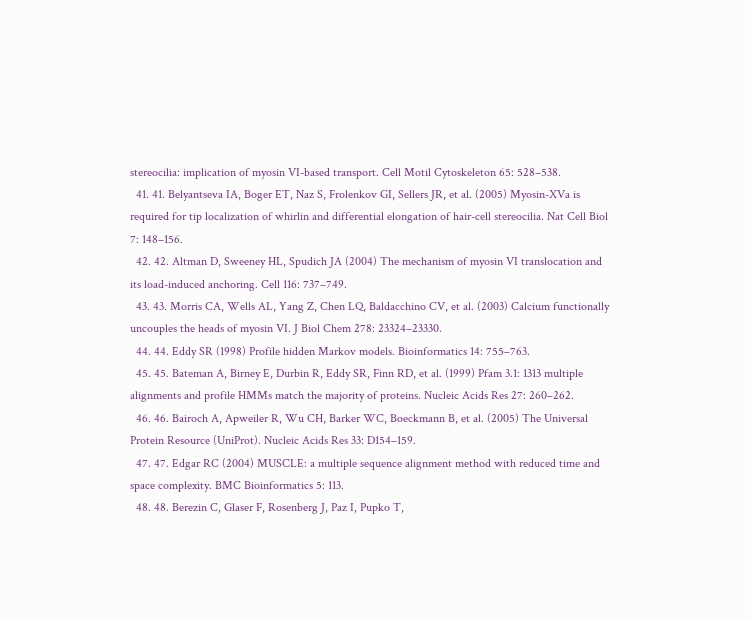stereocilia: implication of myosin VI-based transport. Cell Motil Cytoskeleton 65: 528–538.
  41. 41. Belyantseva IA, Boger ET, Naz S, Frolenkov GI, Sellers JR, et al. (2005) Myosin-XVa is required for tip localization of whirlin and differential elongation of hair-cell stereocilia. Nat Cell Biol 7: 148–156.
  42. 42. Altman D, Sweeney HL, Spudich JA (2004) The mechanism of myosin VI translocation and its load-induced anchoring. Cell 116: 737–749.
  43. 43. Morris CA, Wells AL, Yang Z, Chen LQ, Baldacchino CV, et al. (2003) Calcium functionally uncouples the heads of myosin VI. J Biol Chem 278: 23324–23330.
  44. 44. Eddy SR (1998) Profile hidden Markov models. Bioinformatics 14: 755–763.
  45. 45. Bateman A, Birney E, Durbin R, Eddy SR, Finn RD, et al. (1999) Pfam 3.1: 1313 multiple alignments and profile HMMs match the majority of proteins. Nucleic Acids Res 27: 260–262.
  46. 46. Bairoch A, Apweiler R, Wu CH, Barker WC, Boeckmann B, et al. (2005) The Universal Protein Resource (UniProt). Nucleic Acids Res 33: D154–159.
  47. 47. Edgar RC (2004) MUSCLE: a multiple sequence alignment method with reduced time and space complexity. BMC Bioinformatics 5: 113.
  48. 48. Berezin C, Glaser F, Rosenberg J, Paz I, Pupko T,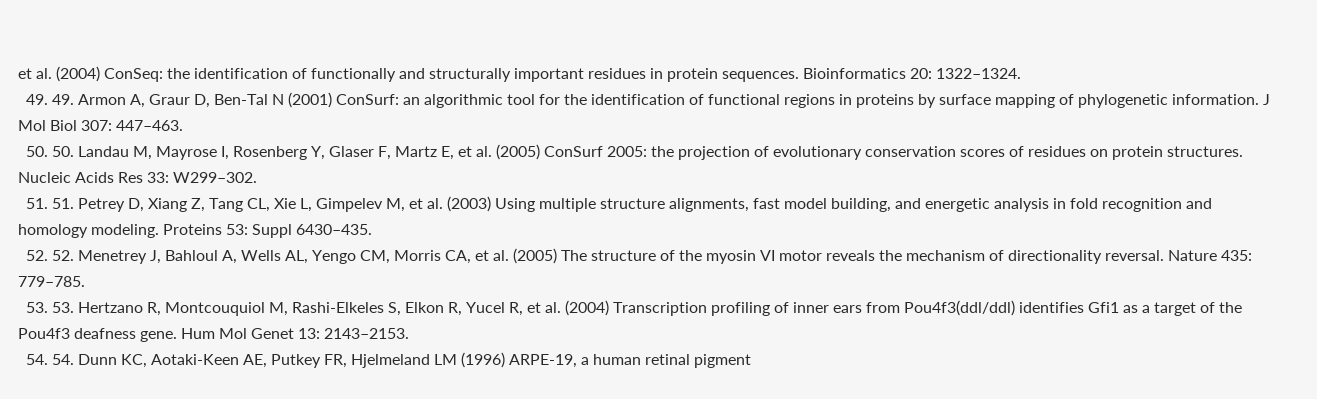et al. (2004) ConSeq: the identification of functionally and structurally important residues in protein sequences. Bioinformatics 20: 1322–1324.
  49. 49. Armon A, Graur D, Ben-Tal N (2001) ConSurf: an algorithmic tool for the identification of functional regions in proteins by surface mapping of phylogenetic information. J Mol Biol 307: 447–463.
  50. 50. Landau M, Mayrose I, Rosenberg Y, Glaser F, Martz E, et al. (2005) ConSurf 2005: the projection of evolutionary conservation scores of residues on protein structures. Nucleic Acids Res 33: W299–302.
  51. 51. Petrey D, Xiang Z, Tang CL, Xie L, Gimpelev M, et al. (2003) Using multiple structure alignments, fast model building, and energetic analysis in fold recognition and homology modeling. Proteins 53: Suppl 6430–435.
  52. 52. Menetrey J, Bahloul A, Wells AL, Yengo CM, Morris CA, et al. (2005) The structure of the myosin VI motor reveals the mechanism of directionality reversal. Nature 435: 779–785.
  53. 53. Hertzano R, Montcouquiol M, Rashi-Elkeles S, Elkon R, Yucel R, et al. (2004) Transcription profiling of inner ears from Pou4f3(ddl/ddl) identifies Gfi1 as a target of the Pou4f3 deafness gene. Hum Mol Genet 13: 2143–2153.
  54. 54. Dunn KC, Aotaki-Keen AE, Putkey FR, Hjelmeland LM (1996) ARPE-19, a human retinal pigment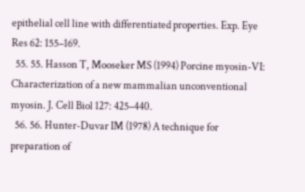epithelial cell line with differentiated properties. Exp. Eye Res 62: 155–169.
  55. 55. Hasson T, Mooseker MS (1994) Porcine myosin-VI: Characterization of a new mammalian unconventional myosin. J. Cell Biol 127: 425–440.
  56. 56. Hunter-Duvar IM (1978) A technique for preparation of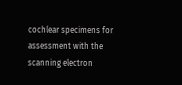cochlear specimens for assessment with the scanning electron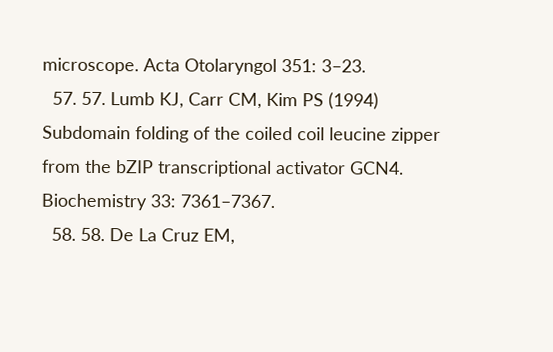microscope. Acta Otolaryngol 351: 3–23.
  57. 57. Lumb KJ, Carr CM, Kim PS (1994) Subdomain folding of the coiled coil leucine zipper from the bZIP transcriptional activator GCN4. Biochemistry 33: 7361–7367.
  58. 58. De La Cruz EM,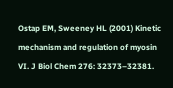Ostap EM, Sweeney HL (2001) Kinetic mechanism and regulation of myosin VI. J Biol Chem 276: 32373–32381.